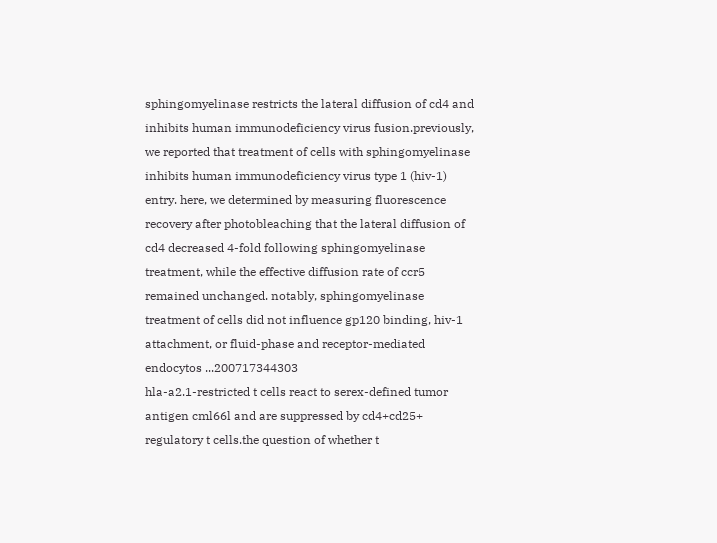sphingomyelinase restricts the lateral diffusion of cd4 and inhibits human immunodeficiency virus fusion.previously, we reported that treatment of cells with sphingomyelinase inhibits human immunodeficiency virus type 1 (hiv-1) entry. here, we determined by measuring fluorescence recovery after photobleaching that the lateral diffusion of cd4 decreased 4-fold following sphingomyelinase treatment, while the effective diffusion rate of ccr5 remained unchanged. notably, sphingomyelinase treatment of cells did not influence gp120 binding, hiv-1 attachment, or fluid-phase and receptor-mediated endocytos ...200717344303
hla-a2.1-restricted t cells react to serex-defined tumor antigen cml66l and are suppressed by cd4+cd25+ regulatory t cells.the question of whether t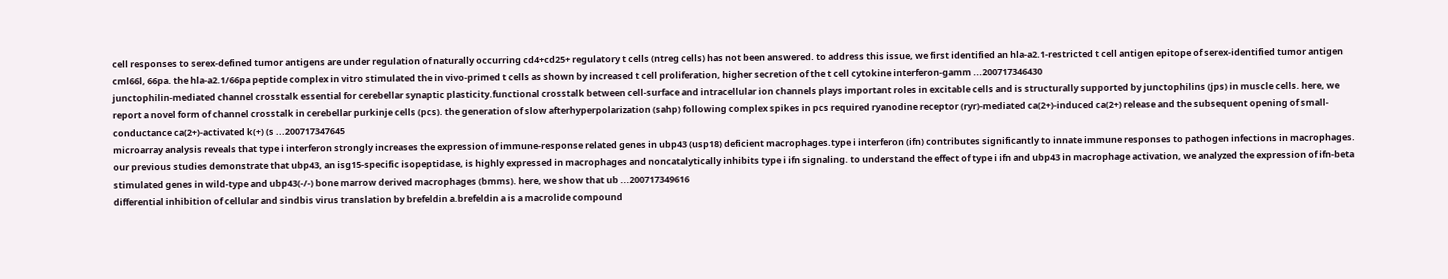cell responses to serex-defined tumor antigens are under regulation of naturally occurring cd4+cd25+ regulatory t cells (ntreg cells) has not been answered. to address this issue, we first identified an hla-a2.1-restricted t cell antigen epitope of serex-identified tumor antigen cml66l, 66pa. the hla-a2.1/66pa peptide complex in vitro stimulated the in vivo-primed t cells as shown by increased t cell proliferation, higher secretion of the t cell cytokine interferon-gamm ...200717346430
junctophilin-mediated channel crosstalk essential for cerebellar synaptic plasticity.functional crosstalk between cell-surface and intracellular ion channels plays important roles in excitable cells and is structurally supported by junctophilins (jps) in muscle cells. here, we report a novel form of channel crosstalk in cerebellar purkinje cells (pcs). the generation of slow afterhyperpolarization (sahp) following complex spikes in pcs required ryanodine receptor (ryr)-mediated ca(2+)-induced ca(2+) release and the subsequent opening of small-conductance ca(2+)-activated k(+) (s ...200717347645
microarray analysis reveals that type i interferon strongly increases the expression of immune-response related genes in ubp43 (usp18) deficient macrophages.type i interferon (ifn) contributes significantly to innate immune responses to pathogen infections in macrophages. our previous studies demonstrate that ubp43, an isg15-specific isopeptidase, is highly expressed in macrophages and noncatalytically inhibits type i ifn signaling. to understand the effect of type i ifn and ubp43 in macrophage activation, we analyzed the expression of ifn-beta stimulated genes in wild-type and ubp43(-/-) bone marrow derived macrophages (bmms). here, we show that ub ...200717349616
differential inhibition of cellular and sindbis virus translation by brefeldin a.brefeldin a is a macrolide compound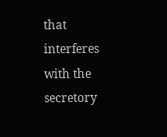that interferes with the secretory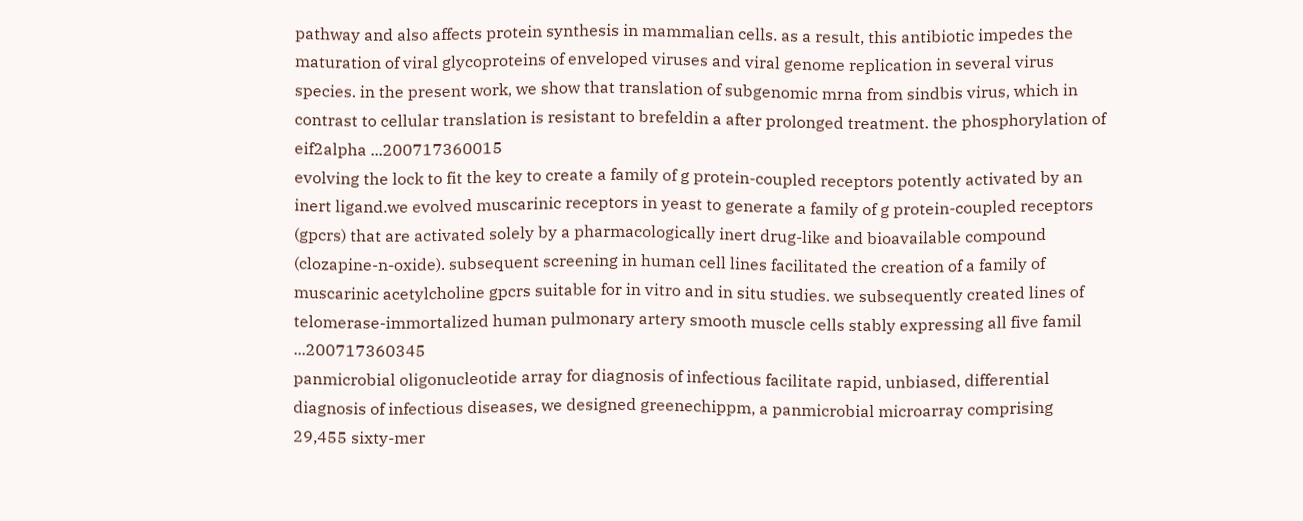pathway and also affects protein synthesis in mammalian cells. as a result, this antibiotic impedes the maturation of viral glycoproteins of enveloped viruses and viral genome replication in several virus species. in the present work, we show that translation of subgenomic mrna from sindbis virus, which in contrast to cellular translation is resistant to brefeldin a after prolonged treatment. the phosphorylation of eif2alpha ...200717360015
evolving the lock to fit the key to create a family of g protein-coupled receptors potently activated by an inert ligand.we evolved muscarinic receptors in yeast to generate a family of g protein-coupled receptors (gpcrs) that are activated solely by a pharmacologically inert drug-like and bioavailable compound (clozapine-n-oxide). subsequent screening in human cell lines facilitated the creation of a family of muscarinic acetylcholine gpcrs suitable for in vitro and in situ studies. we subsequently created lines of telomerase-immortalized human pulmonary artery smooth muscle cells stably expressing all five famil ...200717360345
panmicrobial oligonucleotide array for diagnosis of infectious facilitate rapid, unbiased, differential diagnosis of infectious diseases, we designed greenechippm, a panmicrobial microarray comprising 29,455 sixty-mer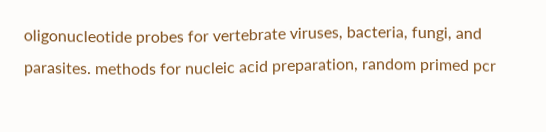oligonucleotide probes for vertebrate viruses, bacteria, fungi, and parasites. methods for nucleic acid preparation, random primed pcr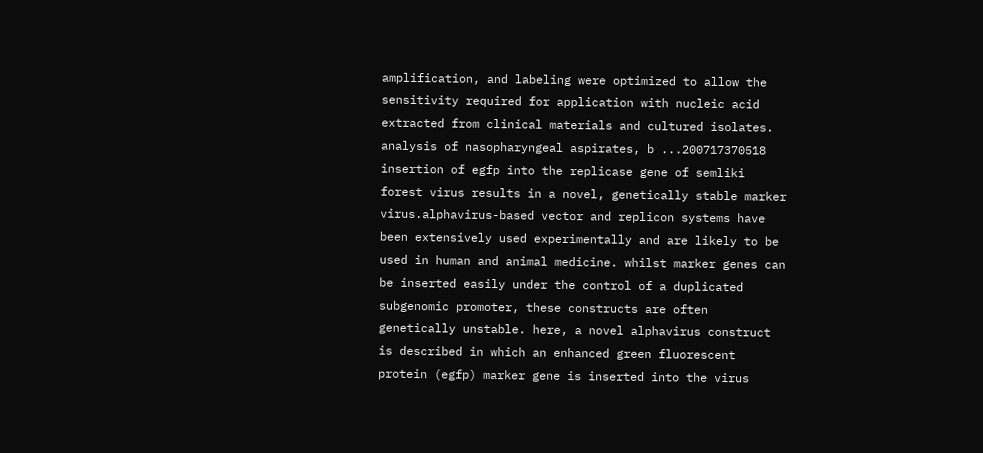amplification, and labeling were optimized to allow the sensitivity required for application with nucleic acid extracted from clinical materials and cultured isolates. analysis of nasopharyngeal aspirates, b ...200717370518
insertion of egfp into the replicase gene of semliki forest virus results in a novel, genetically stable marker virus.alphavirus-based vector and replicon systems have been extensively used experimentally and are likely to be used in human and animal medicine. whilst marker genes can be inserted easily under the control of a duplicated subgenomic promoter, these constructs are often genetically unstable. here, a novel alphavirus construct is described in which an enhanced green fluorescent protein (egfp) marker gene is inserted into the virus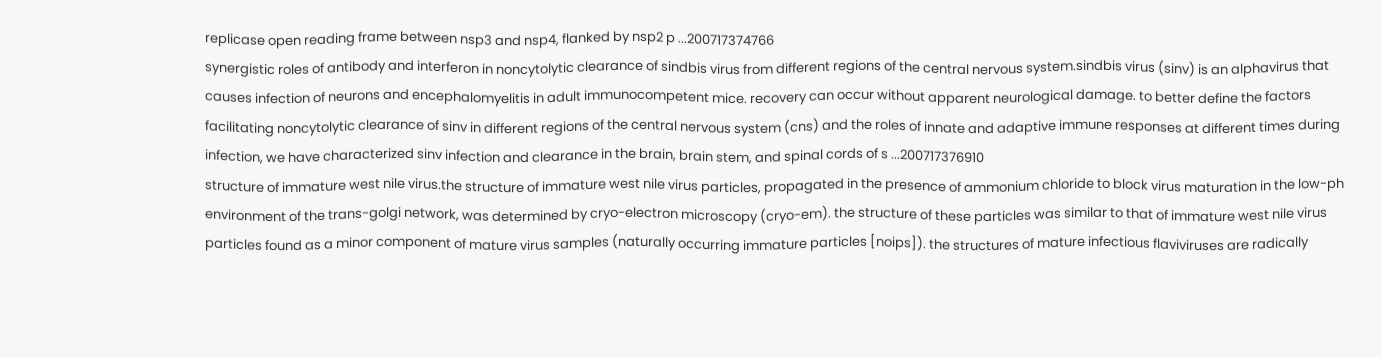replicase open reading frame between nsp3 and nsp4, flanked by nsp2 p ...200717374766
synergistic roles of antibody and interferon in noncytolytic clearance of sindbis virus from different regions of the central nervous system.sindbis virus (sinv) is an alphavirus that causes infection of neurons and encephalomyelitis in adult immunocompetent mice. recovery can occur without apparent neurological damage. to better define the factors facilitating noncytolytic clearance of sinv in different regions of the central nervous system (cns) and the roles of innate and adaptive immune responses at different times during infection, we have characterized sinv infection and clearance in the brain, brain stem, and spinal cords of s ...200717376910
structure of immature west nile virus.the structure of immature west nile virus particles, propagated in the presence of ammonium chloride to block virus maturation in the low-ph environment of the trans-golgi network, was determined by cryo-electron microscopy (cryo-em). the structure of these particles was similar to that of immature west nile virus particles found as a minor component of mature virus samples (naturally occurring immature particles [noips]). the structures of mature infectious flaviviruses are radically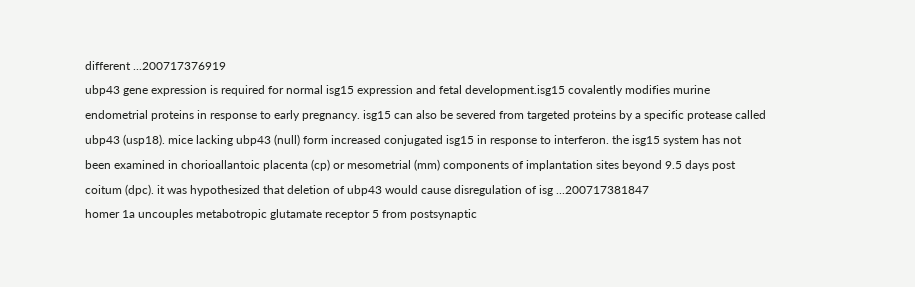different ...200717376919
ubp43 gene expression is required for normal isg15 expression and fetal development.isg15 covalently modifies murine endometrial proteins in response to early pregnancy. isg15 can also be severed from targeted proteins by a specific protease called ubp43 (usp18). mice lacking ubp43 (null) form increased conjugated isg15 in response to interferon. the isg15 system has not been examined in chorioallantoic placenta (cp) or mesometrial (mm) components of implantation sites beyond 9.5 days post coitum (dpc). it was hypothesized that deletion of ubp43 would cause disregulation of isg ...200717381847
homer 1a uncouples metabotropic glutamate receptor 5 from postsynaptic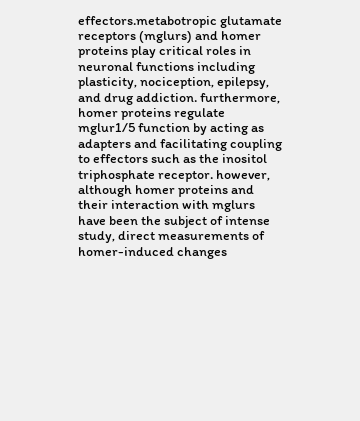effectors.metabotropic glutamate receptors (mglurs) and homer proteins play critical roles in neuronal functions including plasticity, nociception, epilepsy, and drug addiction. furthermore, homer proteins regulate mglur1/5 function by acting as adapters and facilitating coupling to effectors such as the inositol triphosphate receptor. however, although homer proteins and their interaction with mglurs have been the subject of intense study, direct measurements of homer-induced changes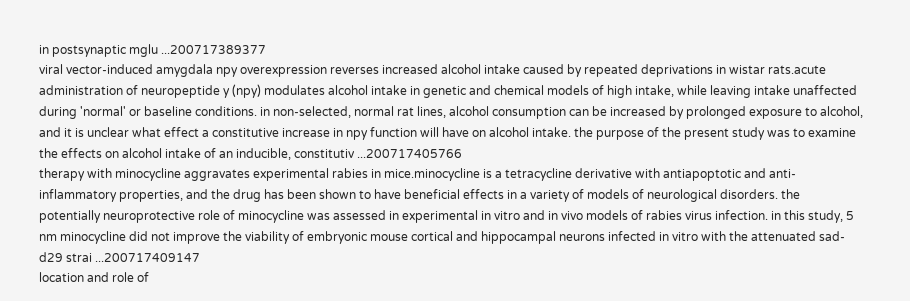in postsynaptic mglu ...200717389377
viral vector-induced amygdala npy overexpression reverses increased alcohol intake caused by repeated deprivations in wistar rats.acute administration of neuropeptide y (npy) modulates alcohol intake in genetic and chemical models of high intake, while leaving intake unaffected during 'normal' or baseline conditions. in non-selected, normal rat lines, alcohol consumption can be increased by prolonged exposure to alcohol, and it is unclear what effect a constitutive increase in npy function will have on alcohol intake. the purpose of the present study was to examine the effects on alcohol intake of an inducible, constitutiv ...200717405766
therapy with minocycline aggravates experimental rabies in mice.minocycline is a tetracycline derivative with antiapoptotic and anti-inflammatory properties, and the drug has been shown to have beneficial effects in a variety of models of neurological disorders. the potentially neuroprotective role of minocycline was assessed in experimental in vitro and in vivo models of rabies virus infection. in this study, 5 nm minocycline did not improve the viability of embryonic mouse cortical and hippocampal neurons infected in vitro with the attenuated sad-d29 strai ...200717409147
location and role of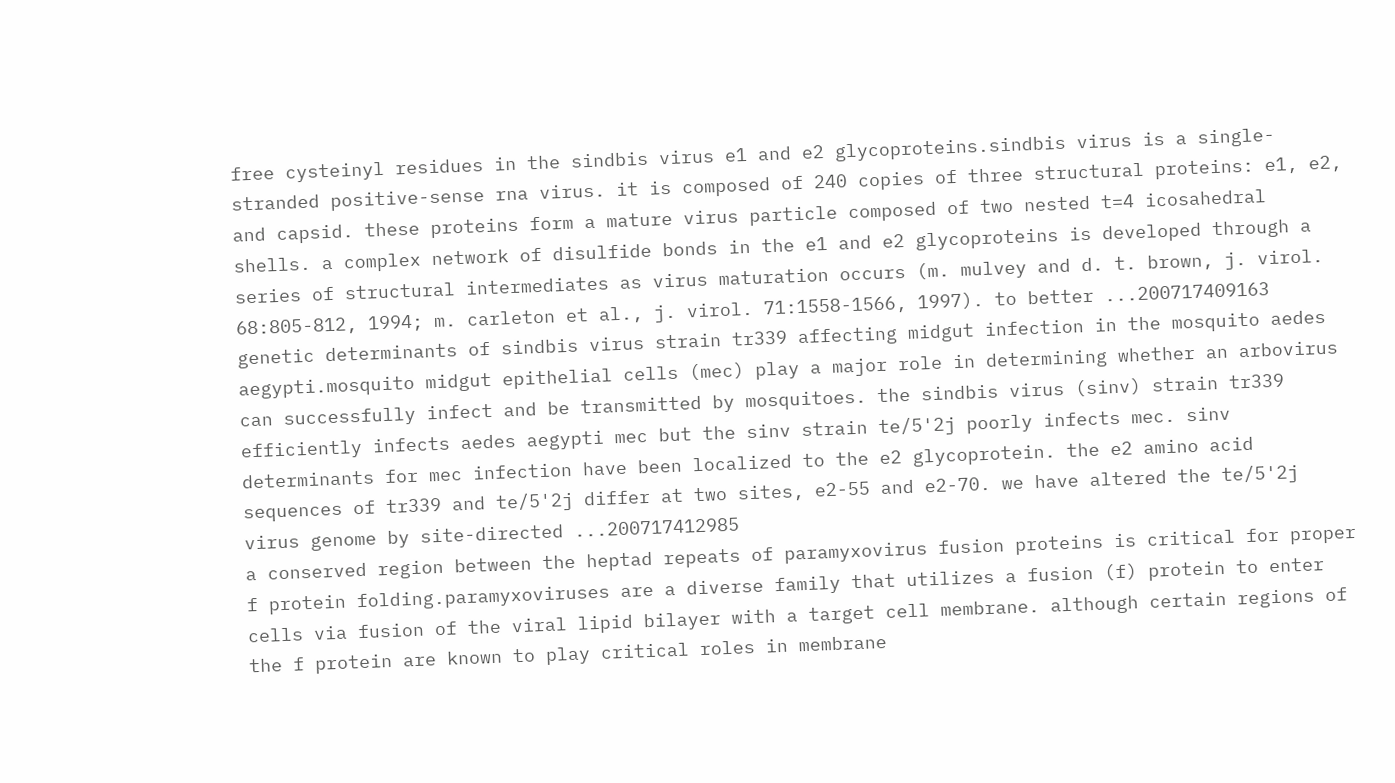free cysteinyl residues in the sindbis virus e1 and e2 glycoproteins.sindbis virus is a single-stranded positive-sense rna virus. it is composed of 240 copies of three structural proteins: e1, e2, and capsid. these proteins form a mature virus particle composed of two nested t=4 icosahedral shells. a complex network of disulfide bonds in the e1 and e2 glycoproteins is developed through a series of structural intermediates as virus maturation occurs (m. mulvey and d. t. brown, j. virol. 68:805-812, 1994; m. carleton et al., j. virol. 71:1558-1566, 1997). to better ...200717409163
genetic determinants of sindbis virus strain tr339 affecting midgut infection in the mosquito aedes aegypti.mosquito midgut epithelial cells (mec) play a major role in determining whether an arbovirus can successfully infect and be transmitted by mosquitoes. the sindbis virus (sinv) strain tr339 efficiently infects aedes aegypti mec but the sinv strain te/5'2j poorly infects mec. sinv determinants for mec infection have been localized to the e2 glycoprotein. the e2 amino acid sequences of tr339 and te/5'2j differ at two sites, e2-55 and e2-70. we have altered the te/5'2j virus genome by site-directed ...200717412985
a conserved region between the heptad repeats of paramyxovirus fusion proteins is critical for proper f protein folding.paramyxoviruses are a diverse family that utilizes a fusion (f) protein to enter cells via fusion of the viral lipid bilayer with a target cell membrane. although certain regions of the f protein are known to play critical roles in membrane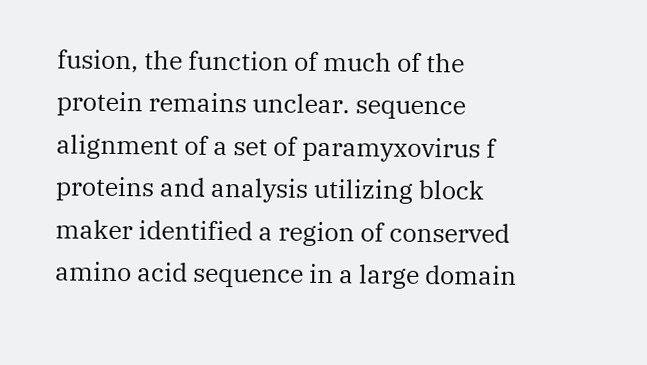fusion, the function of much of the protein remains unclear. sequence alignment of a set of paramyxovirus f proteins and analysis utilizing block maker identified a region of conserved amino acid sequence in a large domain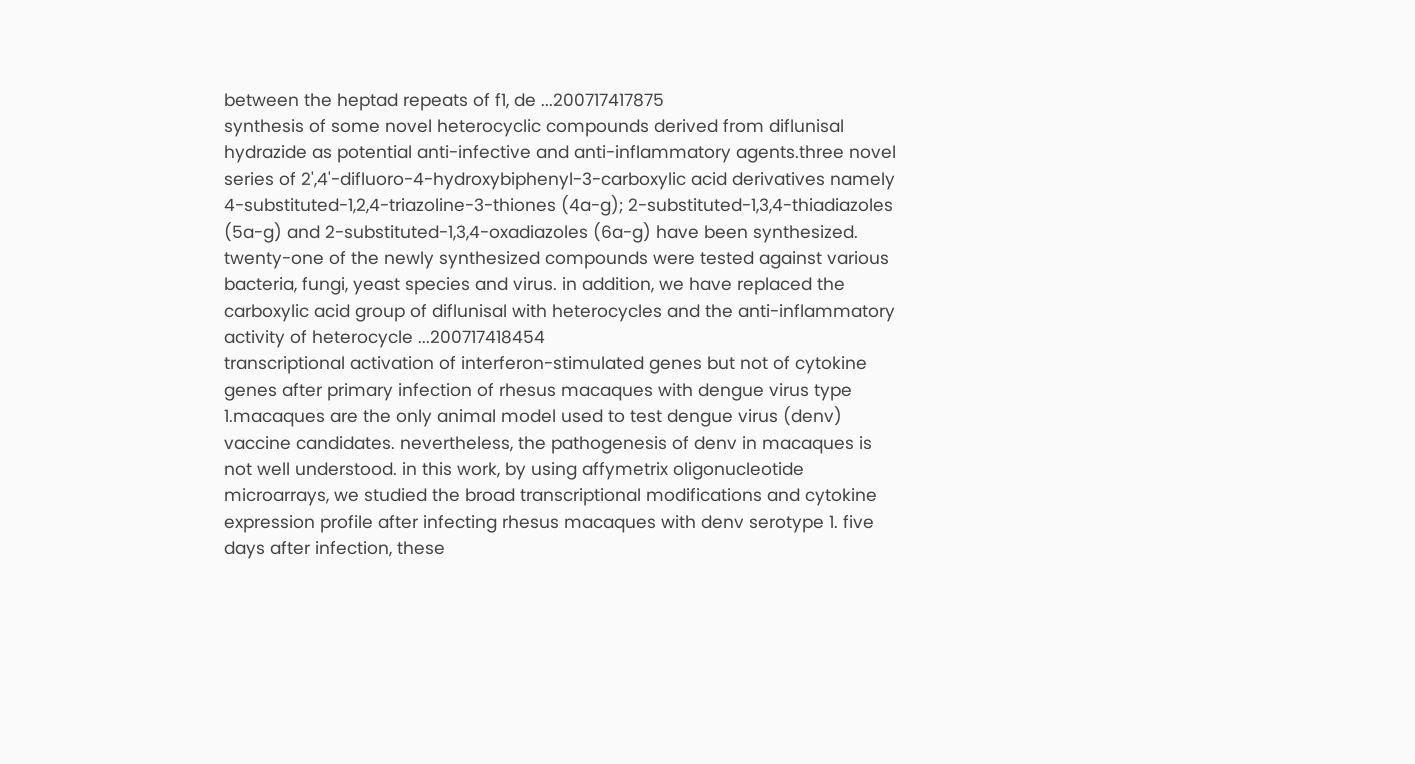between the heptad repeats of f1, de ...200717417875
synthesis of some novel heterocyclic compounds derived from diflunisal hydrazide as potential anti-infective and anti-inflammatory agents.three novel series of 2',4'-difluoro-4-hydroxybiphenyl-3-carboxylic acid derivatives namely 4-substituted-1,2,4-triazoline-3-thiones (4a-g); 2-substituted-1,3,4-thiadiazoles (5a-g) and 2-substituted-1,3,4-oxadiazoles (6a-g) have been synthesized. twenty-one of the newly synthesized compounds were tested against various bacteria, fungi, yeast species and virus. in addition, we have replaced the carboxylic acid group of diflunisal with heterocycles and the anti-inflammatory activity of heterocycle ...200717418454
transcriptional activation of interferon-stimulated genes but not of cytokine genes after primary infection of rhesus macaques with dengue virus type 1.macaques are the only animal model used to test dengue virus (denv) vaccine candidates. nevertheless, the pathogenesis of denv in macaques is not well understood. in this work, by using affymetrix oligonucleotide microarrays, we studied the broad transcriptional modifications and cytokine expression profile after infecting rhesus macaques with denv serotype 1. five days after infection, these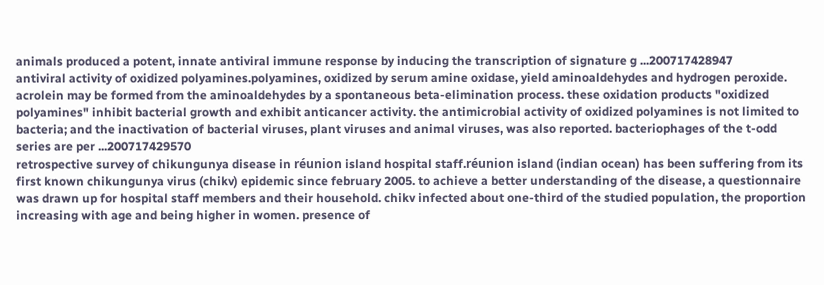animals produced a potent, innate antiviral immune response by inducing the transcription of signature g ...200717428947
antiviral activity of oxidized polyamines.polyamines, oxidized by serum amine oxidase, yield aminoaldehydes and hydrogen peroxide. acrolein may be formed from the aminoaldehydes by a spontaneous beta-elimination process. these oxidation products "oxidized polyamines" inhibit bacterial growth and exhibit anticancer activity. the antimicrobial activity of oxidized polyamines is not limited to bacteria; and the inactivation of bacterial viruses, plant viruses and animal viruses, was also reported. bacteriophages of the t-odd series are per ...200717429570
retrospective survey of chikungunya disease in réunion island hospital staff.réunion island (indian ocean) has been suffering from its first known chikungunya virus (chikv) epidemic since february 2005. to achieve a better understanding of the disease, a questionnaire was drawn up for hospital staff members and their household. chikv infected about one-third of the studied population, the proportion increasing with age and being higher in women. presence of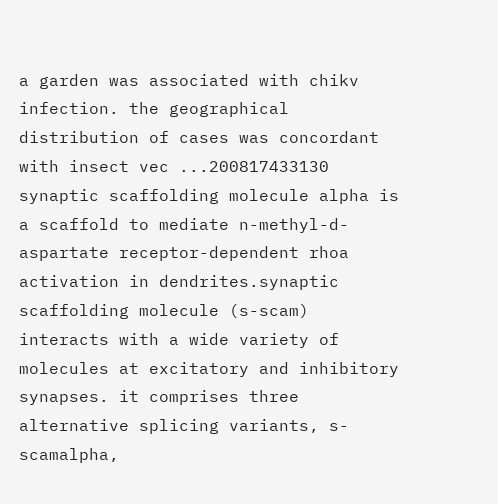a garden was associated with chikv infection. the geographical distribution of cases was concordant with insect vec ...200817433130
synaptic scaffolding molecule alpha is a scaffold to mediate n-methyl-d-aspartate receptor-dependent rhoa activation in dendrites.synaptic scaffolding molecule (s-scam) interacts with a wide variety of molecules at excitatory and inhibitory synapses. it comprises three alternative splicing variants, s-scamalpha,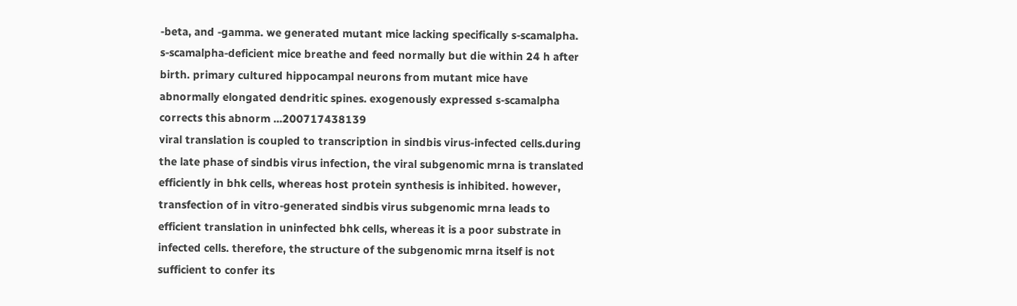-beta, and -gamma. we generated mutant mice lacking specifically s-scamalpha. s-scamalpha-deficient mice breathe and feed normally but die within 24 h after birth. primary cultured hippocampal neurons from mutant mice have abnormally elongated dendritic spines. exogenously expressed s-scamalpha corrects this abnorm ...200717438139
viral translation is coupled to transcription in sindbis virus-infected cells.during the late phase of sindbis virus infection, the viral subgenomic mrna is translated efficiently in bhk cells, whereas host protein synthesis is inhibited. however, transfection of in vitro-generated sindbis virus subgenomic mrna leads to efficient translation in uninfected bhk cells, whereas it is a poor substrate in infected cells. therefore, the structure of the subgenomic mrna itself is not sufficient to confer its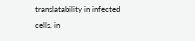translatability in infected cells. in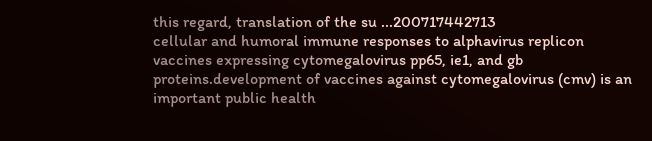this regard, translation of the su ...200717442713
cellular and humoral immune responses to alphavirus replicon vaccines expressing cytomegalovirus pp65, ie1, and gb proteins.development of vaccines against cytomegalovirus (cmv) is an important public health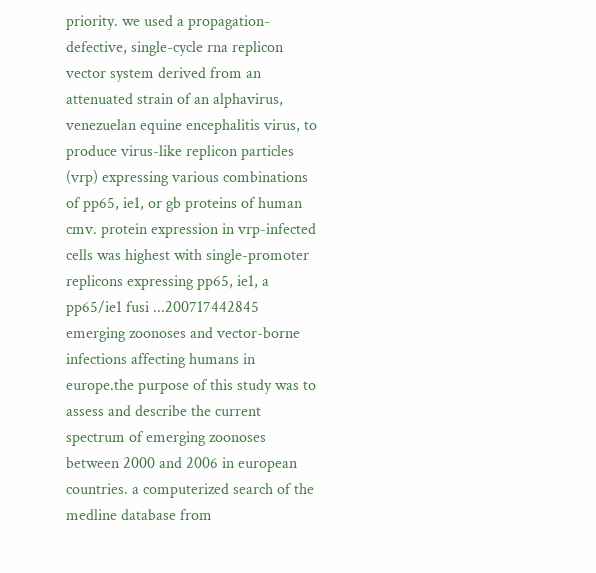priority. we used a propagation-defective, single-cycle rna replicon vector system derived from an attenuated strain of an alphavirus, venezuelan equine encephalitis virus, to produce virus-like replicon particles (vrp) expressing various combinations of pp65, ie1, or gb proteins of human cmv. protein expression in vrp-infected cells was highest with single-promoter replicons expressing pp65, ie1, a pp65/ie1 fusi ...200717442845
emerging zoonoses and vector-borne infections affecting humans in europe.the purpose of this study was to assess and describe the current spectrum of emerging zoonoses between 2000 and 2006 in european countries. a computerized search of the medline database from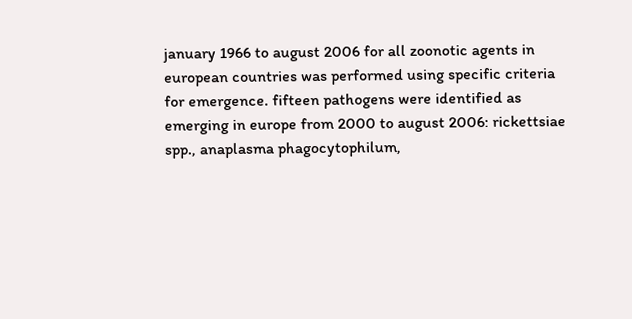january 1966 to august 2006 for all zoonotic agents in european countries was performed using specific criteria for emergence. fifteen pathogens were identified as emerging in europe from 2000 to august 2006: rickettsiae spp., anaplasma phagocytophilum,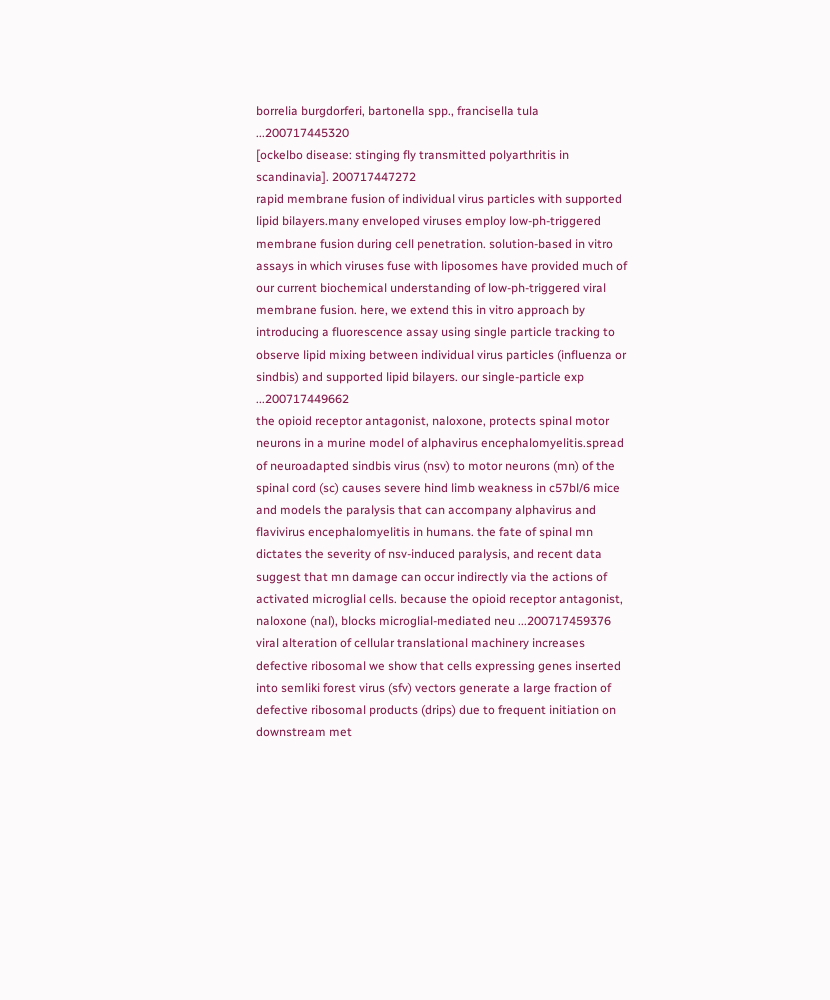borrelia burgdorferi, bartonella spp., francisella tula ...200717445320
[ockelbo disease: stinging fly transmitted polyarthritis in scandinavia]. 200717447272
rapid membrane fusion of individual virus particles with supported lipid bilayers.many enveloped viruses employ low-ph-triggered membrane fusion during cell penetration. solution-based in vitro assays in which viruses fuse with liposomes have provided much of our current biochemical understanding of low-ph-triggered viral membrane fusion. here, we extend this in vitro approach by introducing a fluorescence assay using single particle tracking to observe lipid mixing between individual virus particles (influenza or sindbis) and supported lipid bilayers. our single-particle exp ...200717449662
the opioid receptor antagonist, naloxone, protects spinal motor neurons in a murine model of alphavirus encephalomyelitis.spread of neuroadapted sindbis virus (nsv) to motor neurons (mn) of the spinal cord (sc) causes severe hind limb weakness in c57bl/6 mice and models the paralysis that can accompany alphavirus and flavivirus encephalomyelitis in humans. the fate of spinal mn dictates the severity of nsv-induced paralysis, and recent data suggest that mn damage can occur indirectly via the actions of activated microglial cells. because the opioid receptor antagonist, naloxone (nal), blocks microglial-mediated neu ...200717459376
viral alteration of cellular translational machinery increases defective ribosomal we show that cells expressing genes inserted into semliki forest virus (sfv) vectors generate a large fraction of defective ribosomal products (drips) due to frequent initiation on downstream met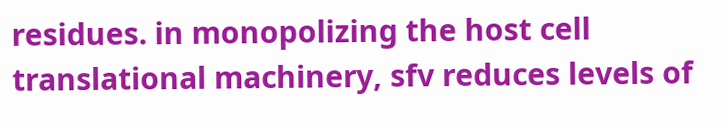residues. in monopolizing the host cell translational machinery, sfv reduces levels of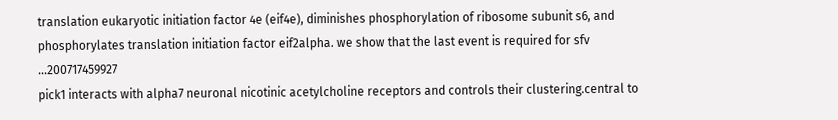translation eukaryotic initiation factor 4e (eif4e), diminishes phosphorylation of ribosome subunit s6, and phosphorylates translation initiation factor eif2alpha. we show that the last event is required for sfv ...200717459927
pick1 interacts with alpha7 neuronal nicotinic acetylcholine receptors and controls their clustering.central to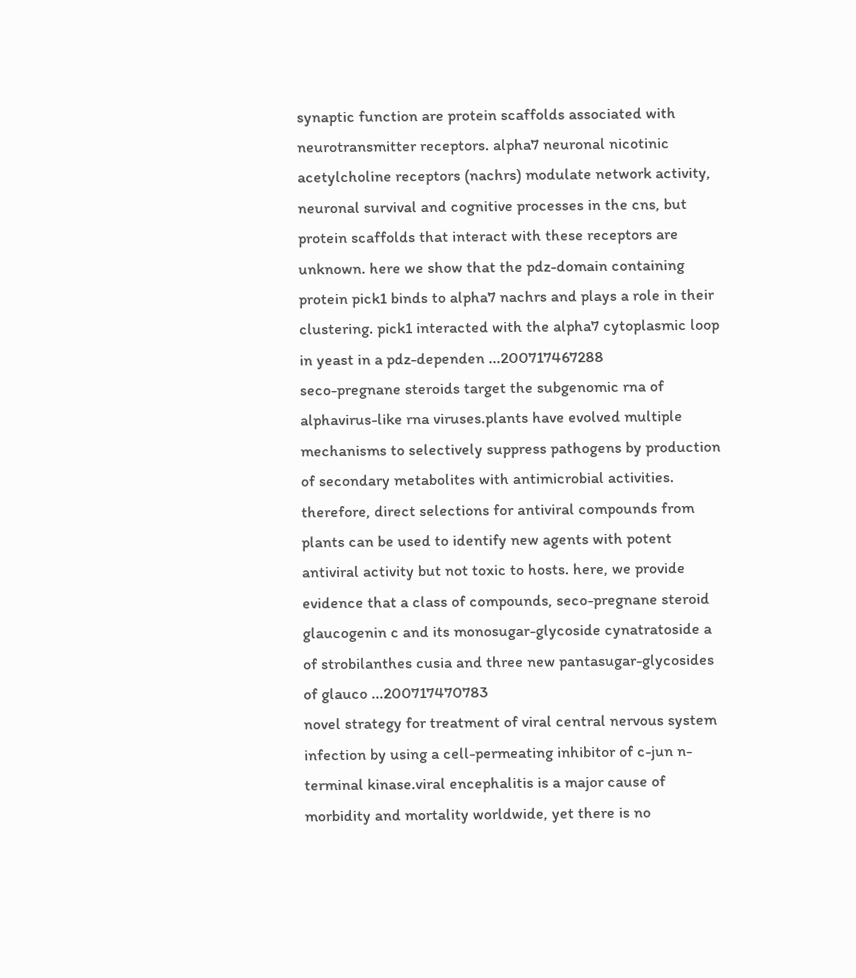synaptic function are protein scaffolds associated with neurotransmitter receptors. alpha7 neuronal nicotinic acetylcholine receptors (nachrs) modulate network activity, neuronal survival and cognitive processes in the cns, but protein scaffolds that interact with these receptors are unknown. here we show that the pdz-domain containing protein pick1 binds to alpha7 nachrs and plays a role in their clustering. pick1 interacted with the alpha7 cytoplasmic loop in yeast in a pdz-dependen ...200717467288
seco-pregnane steroids target the subgenomic rna of alphavirus-like rna viruses.plants have evolved multiple mechanisms to selectively suppress pathogens by production of secondary metabolites with antimicrobial activities. therefore, direct selections for antiviral compounds from plants can be used to identify new agents with potent antiviral activity but not toxic to hosts. here, we provide evidence that a class of compounds, seco-pregnane steroid glaucogenin c and its monosugar-glycoside cynatratoside a of strobilanthes cusia and three new pantasugar-glycosides of glauco ...200717470783
novel strategy for treatment of viral central nervous system infection by using a cell-permeating inhibitor of c-jun n-terminal kinase.viral encephalitis is a major cause of morbidity and mortality worldwide, yet there is no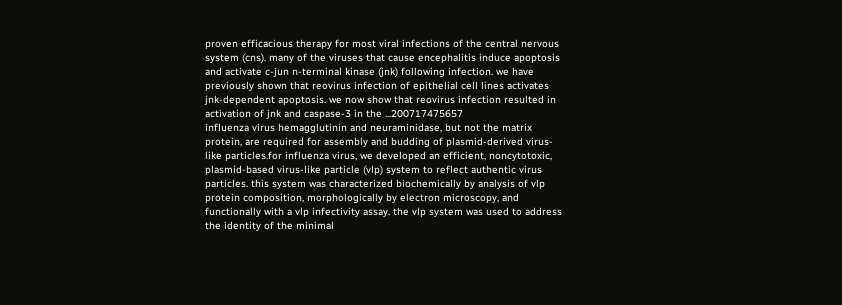proven efficacious therapy for most viral infections of the central nervous system (cns). many of the viruses that cause encephalitis induce apoptosis and activate c-jun n-terminal kinase (jnk) following infection. we have previously shown that reovirus infection of epithelial cell lines activates jnk-dependent apoptosis. we now show that reovirus infection resulted in activation of jnk and caspase-3 in the ...200717475657
influenza virus hemagglutinin and neuraminidase, but not the matrix protein, are required for assembly and budding of plasmid-derived virus-like particles.for influenza virus, we developed an efficient, noncytotoxic, plasmid-based virus-like particle (vlp) system to reflect authentic virus particles. this system was characterized biochemically by analysis of vlp protein composition, morphologically by electron microscopy, and functionally with a vlp infectivity assay. the vlp system was used to address the identity of the minimal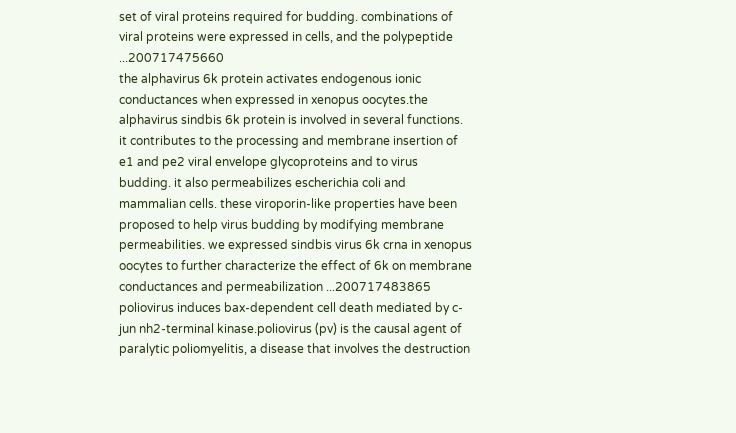set of viral proteins required for budding. combinations of viral proteins were expressed in cells, and the polypeptide ...200717475660
the alphavirus 6k protein activates endogenous ionic conductances when expressed in xenopus oocytes.the alphavirus sindbis 6k protein is involved in several functions. it contributes to the processing and membrane insertion of e1 and pe2 viral envelope glycoproteins and to virus budding. it also permeabilizes escherichia coli and mammalian cells. these viroporin-like properties have been proposed to help virus budding by modifying membrane permeabilities. we expressed sindbis virus 6k crna in xenopus oocytes to further characterize the effect of 6k on membrane conductances and permeabilization ...200717483865
poliovirus induces bax-dependent cell death mediated by c-jun nh2-terminal kinase.poliovirus (pv) is the causal agent of paralytic poliomyelitis, a disease that involves the destruction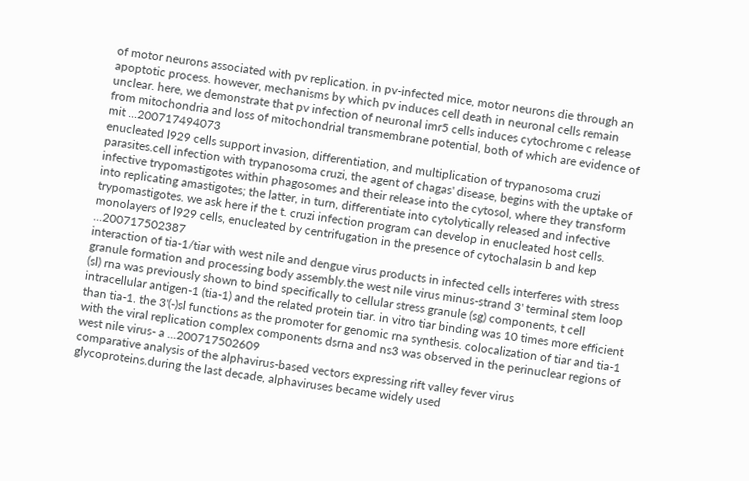of motor neurons associated with pv replication. in pv-infected mice, motor neurons die through an apoptotic process. however, mechanisms by which pv induces cell death in neuronal cells remain unclear. here, we demonstrate that pv infection of neuronal imr5 cells induces cytochrome c release from mitochondria and loss of mitochondrial transmembrane potential, both of which are evidence of mit ...200717494073
enucleated l929 cells support invasion, differentiation, and multiplication of trypanosoma cruzi parasites.cell infection with trypanosoma cruzi, the agent of chagas' disease, begins with the uptake of infective trypomastigotes within phagosomes and their release into the cytosol, where they transform into replicating amastigotes; the latter, in turn, differentiate into cytolytically released and infective trypomastigotes. we ask here if the t. cruzi infection program can develop in enucleated host cells. monolayers of l929 cells, enucleated by centrifugation in the presence of cytochalasin b and kep ...200717502387
interaction of tia-1/tiar with west nile and dengue virus products in infected cells interferes with stress granule formation and processing body assembly.the west nile virus minus-strand 3' terminal stem loop (sl) rna was previously shown to bind specifically to cellular stress granule (sg) components, t cell intracellular antigen-1 (tia-1) and the related protein tiar. in vitro tiar binding was 10 times more efficient than tia-1. the 3'(-)sl functions as the promoter for genomic rna synthesis. colocalization of tiar and tia-1 with the viral replication complex components dsrna and ns3 was observed in the perinuclear regions of west nile virus- a ...200717502609
comparative analysis of the alphavirus-based vectors expressing rift valley fever virus glycoproteins.during the last decade, alphaviruses became widely used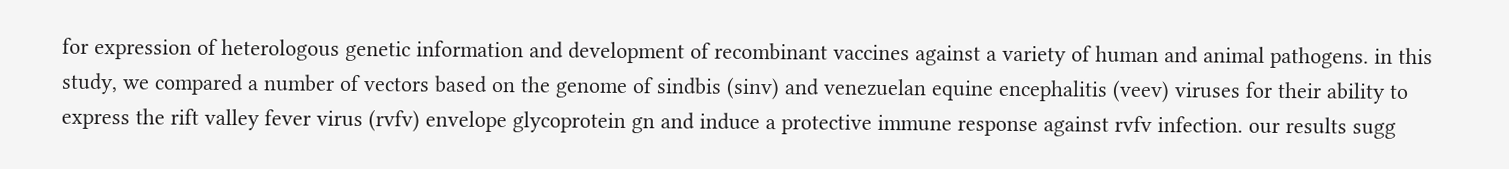for expression of heterologous genetic information and development of recombinant vaccines against a variety of human and animal pathogens. in this study, we compared a number of vectors based on the genome of sindbis (sinv) and venezuelan equine encephalitis (veev) viruses for their ability to express the rift valley fever virus (rvfv) envelope glycoprotein gn and induce a protective immune response against rvfv infection. our results sugg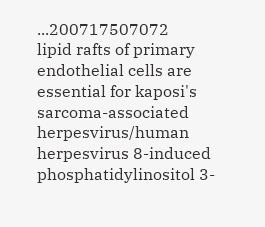...200717507072
lipid rafts of primary endothelial cells are essential for kaposi's sarcoma-associated herpesvirus/human herpesvirus 8-induced phosphatidylinositol 3-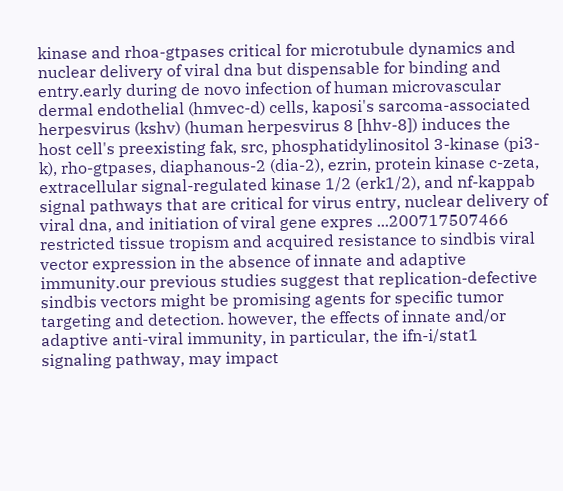kinase and rhoa-gtpases critical for microtubule dynamics and nuclear delivery of viral dna but dispensable for binding and entry.early during de novo infection of human microvascular dermal endothelial (hmvec-d) cells, kaposi's sarcoma-associated herpesvirus (kshv) (human herpesvirus 8 [hhv-8]) induces the host cell's preexisting fak, src, phosphatidylinositol 3-kinase (pi3-k), rho-gtpases, diaphanous-2 (dia-2), ezrin, protein kinase c-zeta, extracellular signal-regulated kinase 1/2 (erk1/2), and nf-kappab signal pathways that are critical for virus entry, nuclear delivery of viral dna, and initiation of viral gene expres ...200717507466
restricted tissue tropism and acquired resistance to sindbis viral vector expression in the absence of innate and adaptive immunity.our previous studies suggest that replication-defective sindbis vectors might be promising agents for specific tumor targeting and detection. however, the effects of innate and/or adaptive anti-viral immunity, in particular, the ifn-i/stat1 signaling pathway, may impact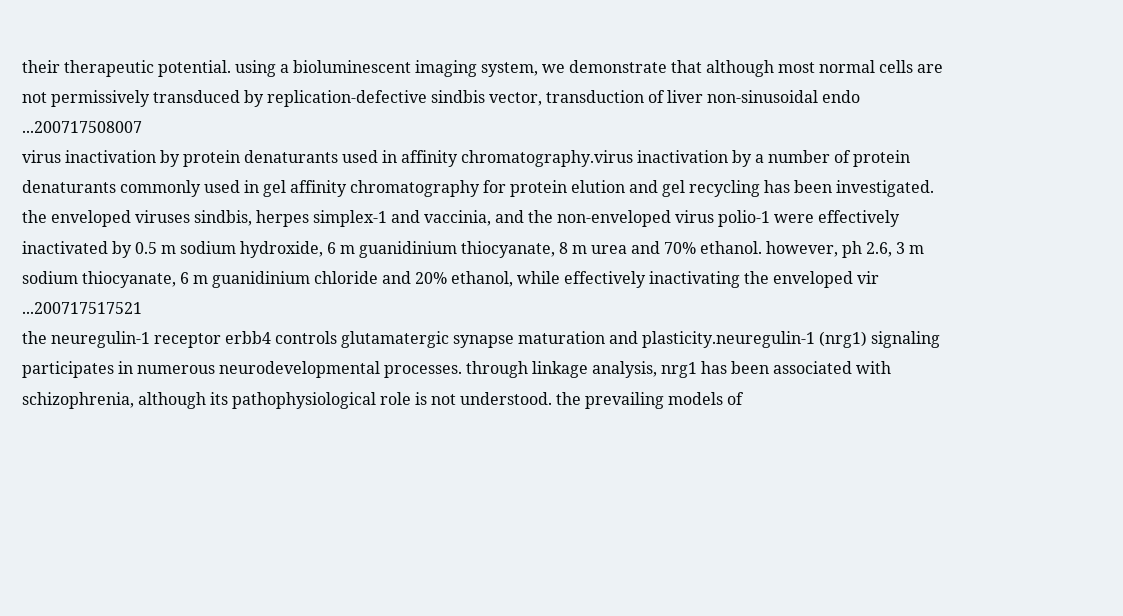their therapeutic potential. using a bioluminescent imaging system, we demonstrate that although most normal cells are not permissively transduced by replication-defective sindbis vector, transduction of liver non-sinusoidal endo ...200717508007
virus inactivation by protein denaturants used in affinity chromatography.virus inactivation by a number of protein denaturants commonly used in gel affinity chromatography for protein elution and gel recycling has been investigated. the enveloped viruses sindbis, herpes simplex-1 and vaccinia, and the non-enveloped virus polio-1 were effectively inactivated by 0.5 m sodium hydroxide, 6 m guanidinium thiocyanate, 8 m urea and 70% ethanol. however, ph 2.6, 3 m sodium thiocyanate, 6 m guanidinium chloride and 20% ethanol, while effectively inactivating the enveloped vir ...200717517521
the neuregulin-1 receptor erbb4 controls glutamatergic synapse maturation and plasticity.neuregulin-1 (nrg1) signaling participates in numerous neurodevelopmental processes. through linkage analysis, nrg1 has been associated with schizophrenia, although its pathophysiological role is not understood. the prevailing models of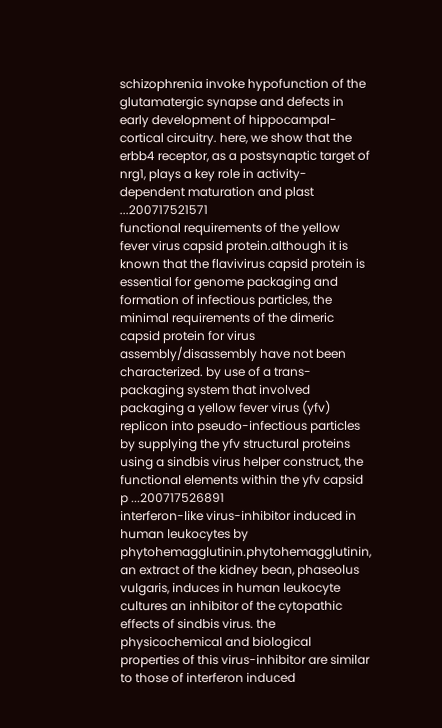schizophrenia invoke hypofunction of the glutamatergic synapse and defects in early development of hippocampal-cortical circuitry. here, we show that the erbb4 receptor, as a postsynaptic target of nrg1, plays a key role in activity-dependent maturation and plast ...200717521571
functional requirements of the yellow fever virus capsid protein.although it is known that the flavivirus capsid protein is essential for genome packaging and formation of infectious particles, the minimal requirements of the dimeric capsid protein for virus assembly/disassembly have not been characterized. by use of a trans-packaging system that involved packaging a yellow fever virus (yfv) replicon into pseudo-infectious particles by supplying the yfv structural proteins using a sindbis virus helper construct, the functional elements within the yfv capsid p ...200717526891
interferon-like virus-inhibitor induced in human leukocytes by phytohemagglutinin.phytohemagglutinin, an extract of the kidney bean, phaseolus vulgaris, induces in human leukocyte cultures an inhibitor of the cytopathic effects of sindbis virus. the physicochemical and biological properties of this virus-inhibitor are similar to those of interferon induced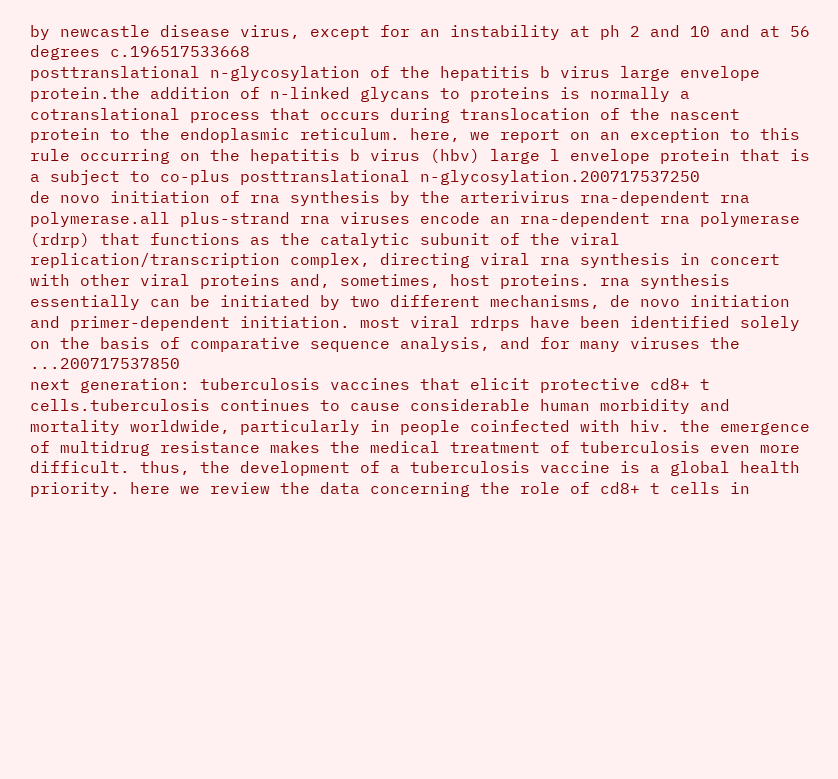by newcastle disease virus, except for an instability at ph 2 and 10 and at 56 degrees c.196517533668
posttranslational n-glycosylation of the hepatitis b virus large envelope protein.the addition of n-linked glycans to proteins is normally a cotranslational process that occurs during translocation of the nascent protein to the endoplasmic reticulum. here, we report on an exception to this rule occurring on the hepatitis b virus (hbv) large l envelope protein that is a subject to co-plus posttranslational n-glycosylation.200717537250
de novo initiation of rna synthesis by the arterivirus rna-dependent rna polymerase.all plus-strand rna viruses encode an rna-dependent rna polymerase (rdrp) that functions as the catalytic subunit of the viral replication/transcription complex, directing viral rna synthesis in concert with other viral proteins and, sometimes, host proteins. rna synthesis essentially can be initiated by two different mechanisms, de novo initiation and primer-dependent initiation. most viral rdrps have been identified solely on the basis of comparative sequence analysis, and for many viruses the ...200717537850
next generation: tuberculosis vaccines that elicit protective cd8+ t cells.tuberculosis continues to cause considerable human morbidity and mortality worldwide, particularly in people coinfected with hiv. the emergence of multidrug resistance makes the medical treatment of tuberculosis even more difficult. thus, the development of a tuberculosis vaccine is a global health priority. here we review the data concerning the role of cd8+ t cells in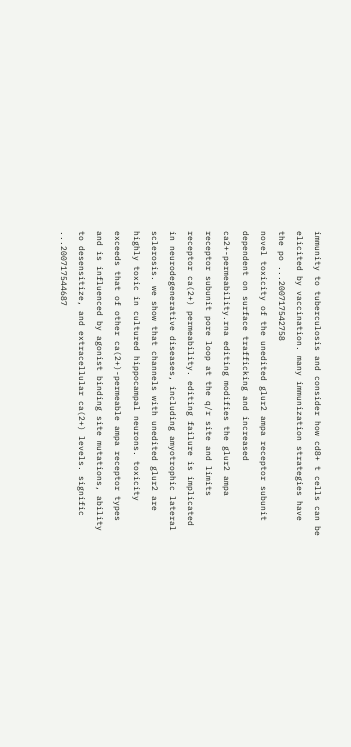immunity to tuberculosis and consider how cd8+ t cells can be elicited by vaccination. many immunization strategies have the po ...200717542758
novel toxicity of the unedited glur2 ampa receptor subunit dependent on surface trafficking and increased ca2+-permeability.rna editing modifies the glur2 ampa receptor subunit pore loop at the q/r site and limits receptor ca(2+) permeability. editing failure is implicated in neurodegenerative diseases, including amyotrophic lateral sclerosis. we show that channels with unedited glur2 are highly toxic in cultured hippocampal neurons. toxicity exceeds that of other ca(2+)-permeable ampa receptor types and is influenced by agonist binding site mutations, ability to desensitize, and extracellular ca(2+) levels. signific ...200717544687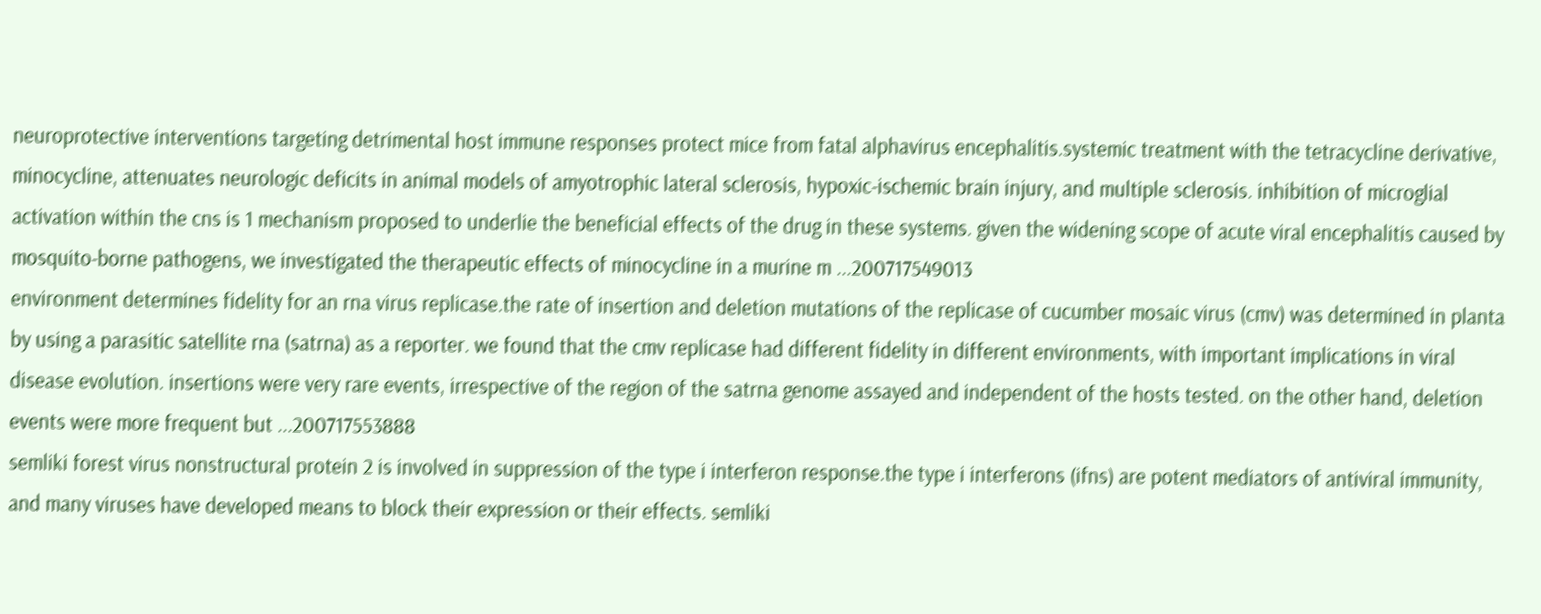neuroprotective interventions targeting detrimental host immune responses protect mice from fatal alphavirus encephalitis.systemic treatment with the tetracycline derivative, minocycline, attenuates neurologic deficits in animal models of amyotrophic lateral sclerosis, hypoxic-ischemic brain injury, and multiple sclerosis. inhibition of microglial activation within the cns is 1 mechanism proposed to underlie the beneficial effects of the drug in these systems. given the widening scope of acute viral encephalitis caused by mosquito-borne pathogens, we investigated the therapeutic effects of minocycline in a murine m ...200717549013
environment determines fidelity for an rna virus replicase.the rate of insertion and deletion mutations of the replicase of cucumber mosaic virus (cmv) was determined in planta by using a parasitic satellite rna (satrna) as a reporter. we found that the cmv replicase had different fidelity in different environments, with important implications in viral disease evolution. insertions were very rare events, irrespective of the region of the satrna genome assayed and independent of the hosts tested. on the other hand, deletion events were more frequent but ...200717553888
semliki forest virus nonstructural protein 2 is involved in suppression of the type i interferon response.the type i interferons (ifns) are potent mediators of antiviral immunity, and many viruses have developed means to block their expression or their effects. semliki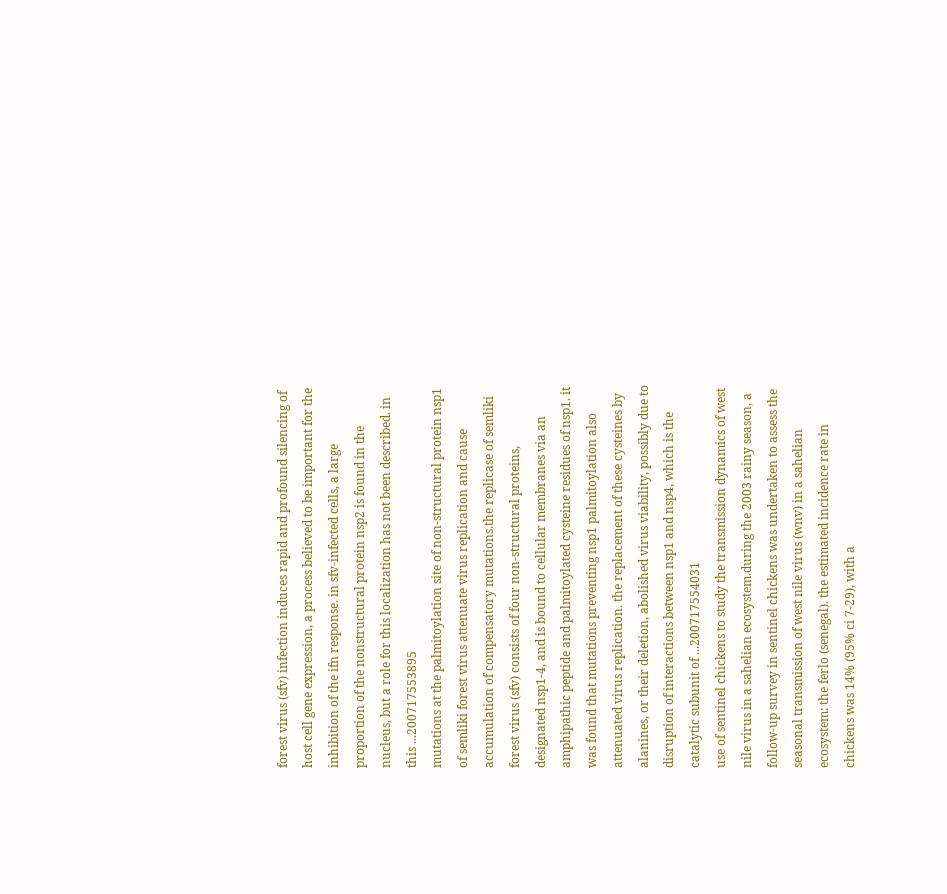forest virus (sfv) infection induces rapid and profound silencing of host cell gene expression, a process believed to be important for the inhibition of the ifn response. in sfv-infected cells, a large proportion of the nonstructural protein nsp2 is found in the nucleus, but a role for this localization has not been described. in this ...200717553895
mutations at the palmitoylation site of non-structural protein nsp1 of semliki forest virus attenuate virus replication and cause accumulation of compensatory mutations.the replicase of semliki forest virus (sfv) consists of four non-structural proteins, designated nsp1-4, and is bound to cellular membranes via an amphipathic peptide and palmitoylated cysteine residues of nsp1. it was found that mutations preventing nsp1 palmitoylation also attenuated virus replication. the replacement of these cysteines by alanines, or their deletion, abolished virus viability, possibly due to disruption of interactions between nsp1 and nsp4, which is the catalytic subunit of ...200717554031
use of sentinel chickens to study the transmission dynamics of west nile virus in a sahelian ecosystem.during the 2003 rainy season, a follow-up survey in sentinel chickens was undertaken to assess the seasonal transmission of west nile virus (wnv) in a sahelian ecosystem: the ferlo (senegal). the estimated incidence rate in chickens was 14% (95% ci 7-29), with a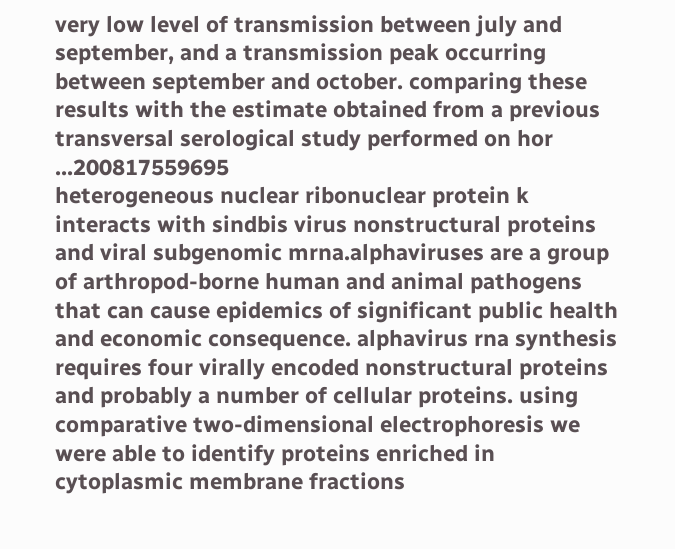very low level of transmission between july and september, and a transmission peak occurring between september and october. comparing these results with the estimate obtained from a previous transversal serological study performed on hor ...200817559695
heterogeneous nuclear ribonuclear protein k interacts with sindbis virus nonstructural proteins and viral subgenomic mrna.alphaviruses are a group of arthropod-borne human and animal pathogens that can cause epidemics of significant public health and economic consequence. alphavirus rna synthesis requires four virally encoded nonstructural proteins and probably a number of cellular proteins. using comparative two-dimensional electrophoresis we were able to identify proteins enriched in cytoplasmic membrane fractions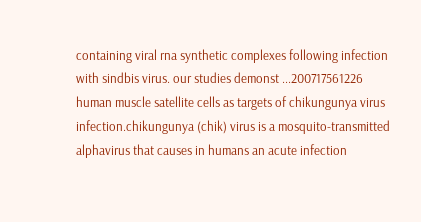containing viral rna synthetic complexes following infection with sindbis virus. our studies demonst ...200717561226
human muscle satellite cells as targets of chikungunya virus infection.chikungunya (chik) virus is a mosquito-transmitted alphavirus that causes in humans an acute infection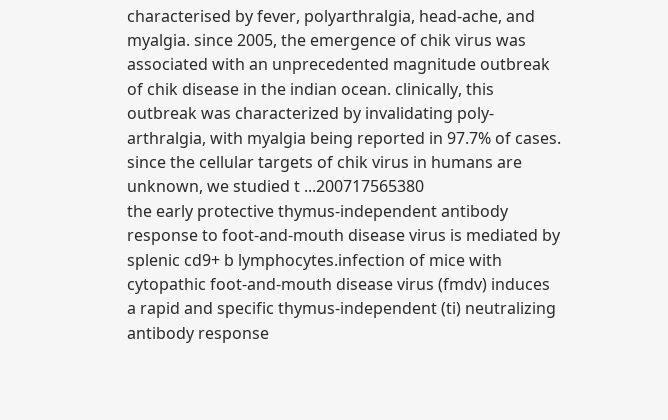characterised by fever, polyarthralgia, head-ache, and myalgia. since 2005, the emergence of chik virus was associated with an unprecedented magnitude outbreak of chik disease in the indian ocean. clinically, this outbreak was characterized by invalidating poly-arthralgia, with myalgia being reported in 97.7% of cases. since the cellular targets of chik virus in humans are unknown, we studied t ...200717565380
the early protective thymus-independent antibody response to foot-and-mouth disease virus is mediated by splenic cd9+ b lymphocytes.infection of mice with cytopathic foot-and-mouth disease virus (fmdv) induces a rapid and specific thymus-independent (ti) neutralizing antibody response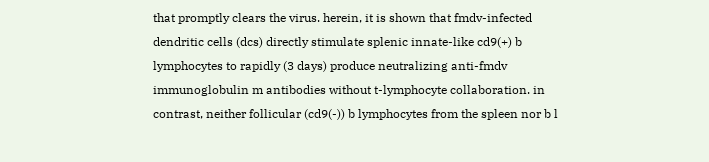that promptly clears the virus. herein, it is shown that fmdv-infected dendritic cells (dcs) directly stimulate splenic innate-like cd9(+) b lymphocytes to rapidly (3 days) produce neutralizing anti-fmdv immunoglobulin m antibodies without t-lymphocyte collaboration. in contrast, neither follicular (cd9(-)) b lymphocytes from the spleen nor b l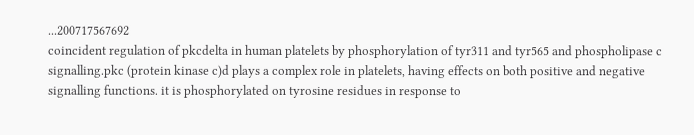...200717567692
coincident regulation of pkcdelta in human platelets by phosphorylation of tyr311 and tyr565 and phospholipase c signalling.pkc (protein kinase c)d plays a complex role in platelets, having effects on both positive and negative signalling functions. it is phosphorylated on tyrosine residues in response to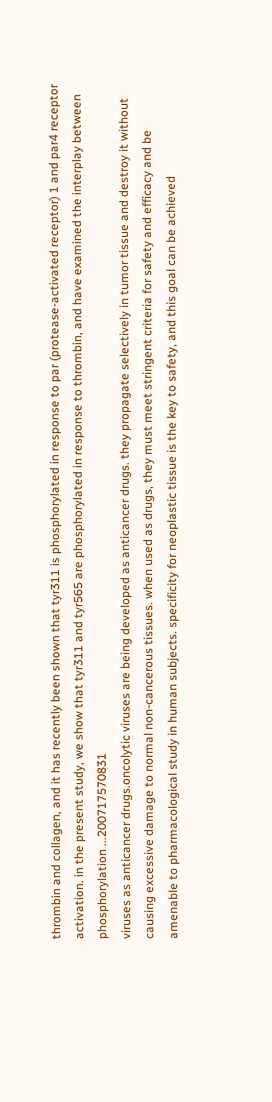thrombin and collagen, and it has recently been shown that tyr311 is phosphorylated in response to par (protease-activated receptor) 1 and par4 receptor activation. in the present study, we show that tyr311 and tyr565 are phosphorylated in response to thrombin, and have examined the interplay between phosphorylation ...200717570831
viruses as anticancer drugs.oncolytic viruses are being developed as anticancer drugs. they propagate selectively in tumor tissue and destroy it without causing excessive damage to normal non-cancerous tissues. when used as drugs, they must meet stringent criteria for safety and efficacy and be amenable to pharmacological study in human subjects. specificity for neoplastic tissue is the key to safety, and this goal can be achieved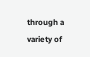through a variety of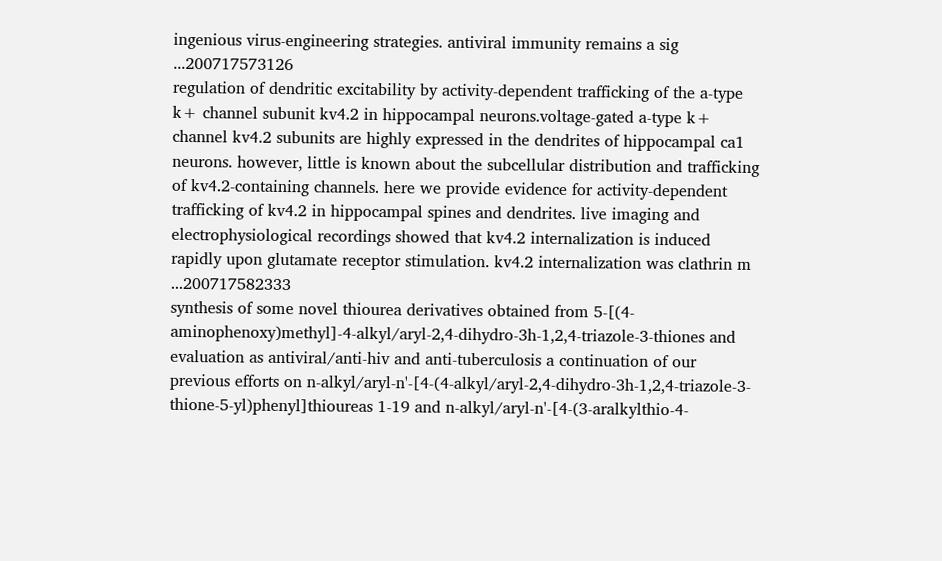ingenious virus-engineering strategies. antiviral immunity remains a sig ...200717573126
regulation of dendritic excitability by activity-dependent trafficking of the a-type k+ channel subunit kv4.2 in hippocampal neurons.voltage-gated a-type k+ channel kv4.2 subunits are highly expressed in the dendrites of hippocampal ca1 neurons. however, little is known about the subcellular distribution and trafficking of kv4.2-containing channels. here we provide evidence for activity-dependent trafficking of kv4.2 in hippocampal spines and dendrites. live imaging and electrophysiological recordings showed that kv4.2 internalization is induced rapidly upon glutamate receptor stimulation. kv4.2 internalization was clathrin m ...200717582333
synthesis of some novel thiourea derivatives obtained from 5-[(4-aminophenoxy)methyl]-4-alkyl/aryl-2,4-dihydro-3h-1,2,4-triazole-3-thiones and evaluation as antiviral/anti-hiv and anti-tuberculosis a continuation of our previous efforts on n-alkyl/aryl-n'-[4-(4-alkyl/aryl-2,4-dihydro-3h-1,2,4-triazole-3-thione-5-yl)phenyl]thioureas 1-19 and n-alkyl/aryl-n'-[4-(3-aralkylthio-4-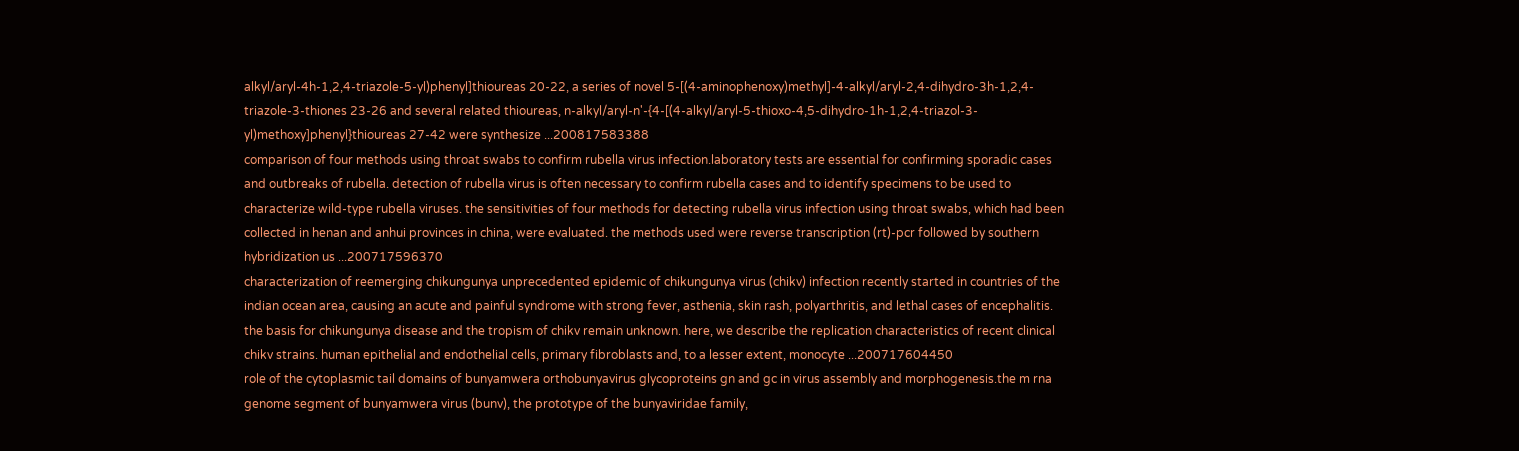alkyl/aryl-4h-1,2,4-triazole-5-yl)phenyl]thioureas 20-22, a series of novel 5-[(4-aminophenoxy)methyl]-4-alkyl/aryl-2,4-dihydro-3h-1,2,4-triazole-3-thiones 23-26 and several related thioureas, n-alkyl/aryl-n'-{4-[(4-alkyl/aryl-5-thioxo-4,5-dihydro-1h-1,2,4-triazol-3-yl)methoxy]phenyl}thioureas 27-42 were synthesize ...200817583388
comparison of four methods using throat swabs to confirm rubella virus infection.laboratory tests are essential for confirming sporadic cases and outbreaks of rubella. detection of rubella virus is often necessary to confirm rubella cases and to identify specimens to be used to characterize wild-type rubella viruses. the sensitivities of four methods for detecting rubella virus infection using throat swabs, which had been collected in henan and anhui provinces in china, were evaluated. the methods used were reverse transcription (rt)-pcr followed by southern hybridization us ...200717596370
characterization of reemerging chikungunya unprecedented epidemic of chikungunya virus (chikv) infection recently started in countries of the indian ocean area, causing an acute and painful syndrome with strong fever, asthenia, skin rash, polyarthritis, and lethal cases of encephalitis. the basis for chikungunya disease and the tropism of chikv remain unknown. here, we describe the replication characteristics of recent clinical chikv strains. human epithelial and endothelial cells, primary fibroblasts and, to a lesser extent, monocyte ...200717604450
role of the cytoplasmic tail domains of bunyamwera orthobunyavirus glycoproteins gn and gc in virus assembly and morphogenesis.the m rna genome segment of bunyamwera virus (bunv), the prototype of the bunyaviridae family,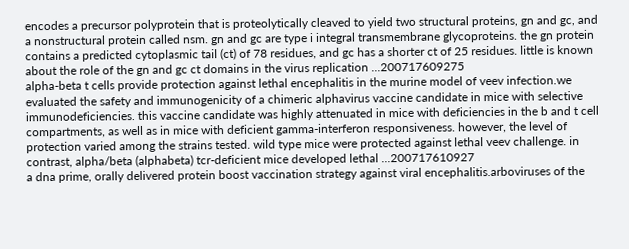encodes a precursor polyprotein that is proteolytically cleaved to yield two structural proteins, gn and gc, and a nonstructural protein called nsm. gn and gc are type i integral transmembrane glycoproteins. the gn protein contains a predicted cytoplasmic tail (ct) of 78 residues, and gc has a shorter ct of 25 residues. little is known about the role of the gn and gc ct domains in the virus replication ...200717609275
alpha-beta t cells provide protection against lethal encephalitis in the murine model of veev infection.we evaluated the safety and immunogenicity of a chimeric alphavirus vaccine candidate in mice with selective immunodeficiencies. this vaccine candidate was highly attenuated in mice with deficiencies in the b and t cell compartments, as well as in mice with deficient gamma-interferon responsiveness. however, the level of protection varied among the strains tested. wild type mice were protected against lethal veev challenge. in contrast, alpha/beta (alphabeta) tcr-deficient mice developed lethal ...200717610927
a dna prime, orally delivered protein boost vaccination strategy against viral encephalitis.arboviruses of the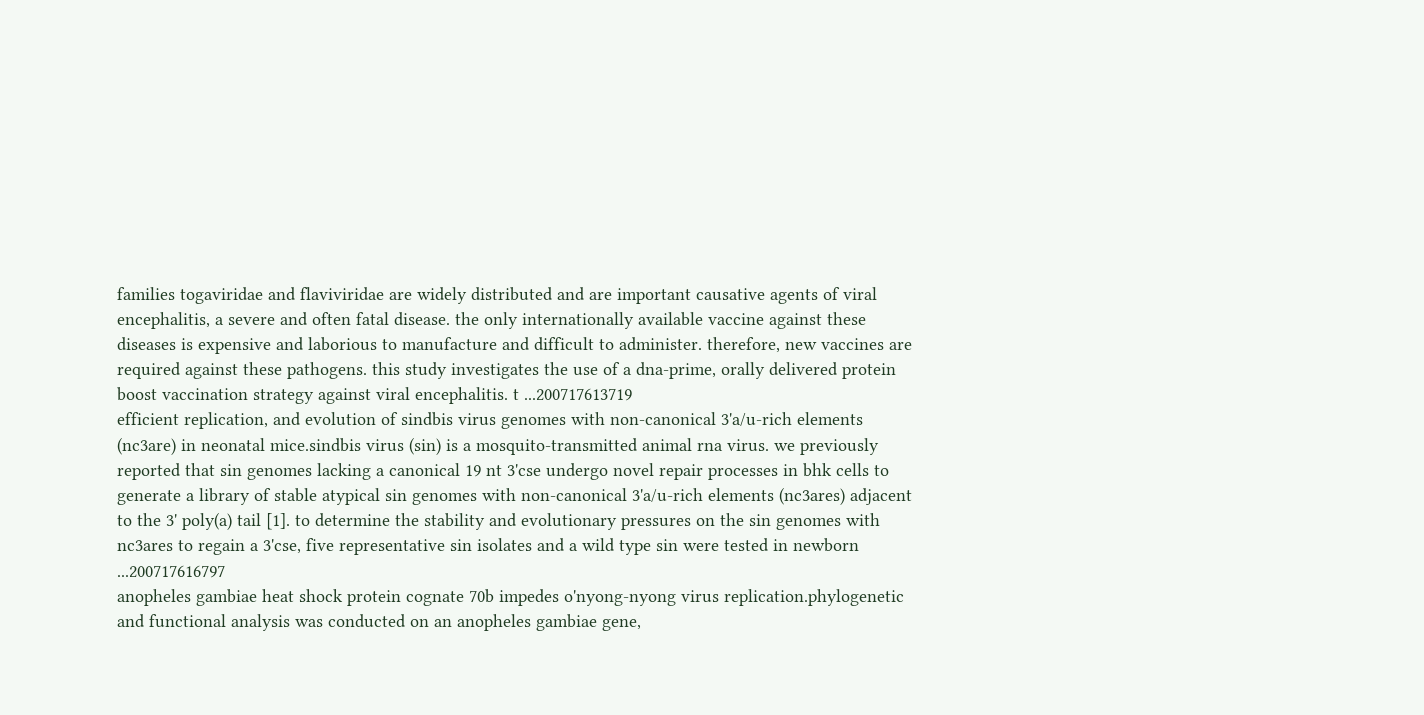families togaviridae and flaviviridae are widely distributed and are important causative agents of viral encephalitis, a severe and often fatal disease. the only internationally available vaccine against these diseases is expensive and laborious to manufacture and difficult to administer. therefore, new vaccines are required against these pathogens. this study investigates the use of a dna-prime, orally delivered protein boost vaccination strategy against viral encephalitis. t ...200717613719
efficient replication, and evolution of sindbis virus genomes with non-canonical 3'a/u-rich elements (nc3are) in neonatal mice.sindbis virus (sin) is a mosquito-transmitted animal rna virus. we previously reported that sin genomes lacking a canonical 19 nt 3'cse undergo novel repair processes in bhk cells to generate a library of stable atypical sin genomes with non-canonical 3'a/u-rich elements (nc3ares) adjacent to the 3' poly(a) tail [1]. to determine the stability and evolutionary pressures on the sin genomes with nc3ares to regain a 3'cse, five representative sin isolates and a wild type sin were tested in newborn ...200717616797
anopheles gambiae heat shock protein cognate 70b impedes o'nyong-nyong virus replication.phylogenetic and functional analysis was conducted on an anopheles gambiae gene,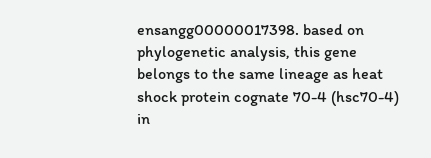ensangg00000017398. based on phylogenetic analysis, this gene belongs to the same lineage as heat shock protein cognate 70-4 (hsc70-4) in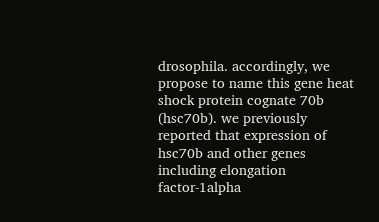drosophila. accordingly, we propose to name this gene heat shock protein cognate 70b (hsc70b). we previously reported that expression of hsc70b and other genes including elongation factor-1alpha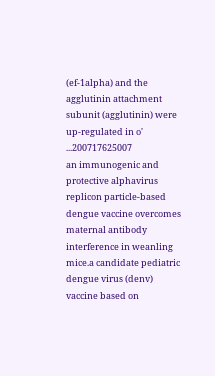(ef-1alpha) and the agglutinin attachment subunit (agglutinin) were up-regulated in o' ...200717625007
an immunogenic and protective alphavirus replicon particle-based dengue vaccine overcomes maternal antibody interference in weanling mice.a candidate pediatric dengue virus (denv) vaccine based on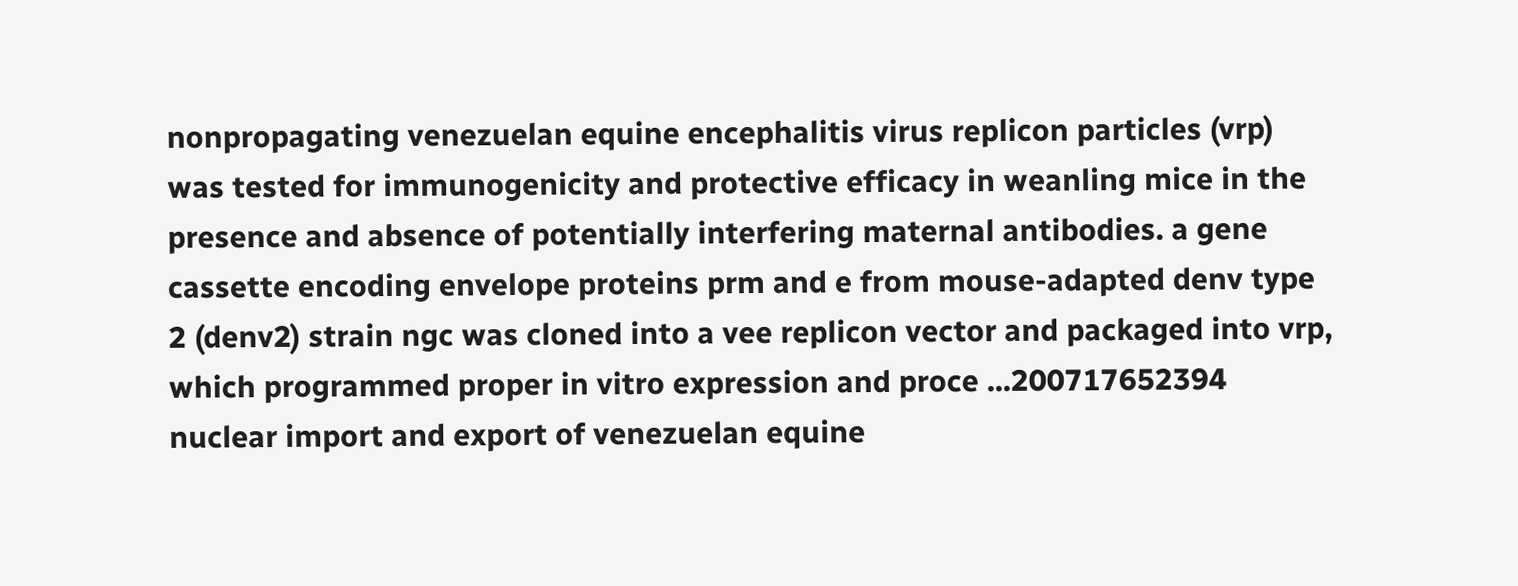nonpropagating venezuelan equine encephalitis virus replicon particles (vrp) was tested for immunogenicity and protective efficacy in weanling mice in the presence and absence of potentially interfering maternal antibodies. a gene cassette encoding envelope proteins prm and e from mouse-adapted denv type 2 (denv2) strain ngc was cloned into a vee replicon vector and packaged into vrp, which programmed proper in vitro expression and proce ...200717652394
nuclear import and export of venezuelan equine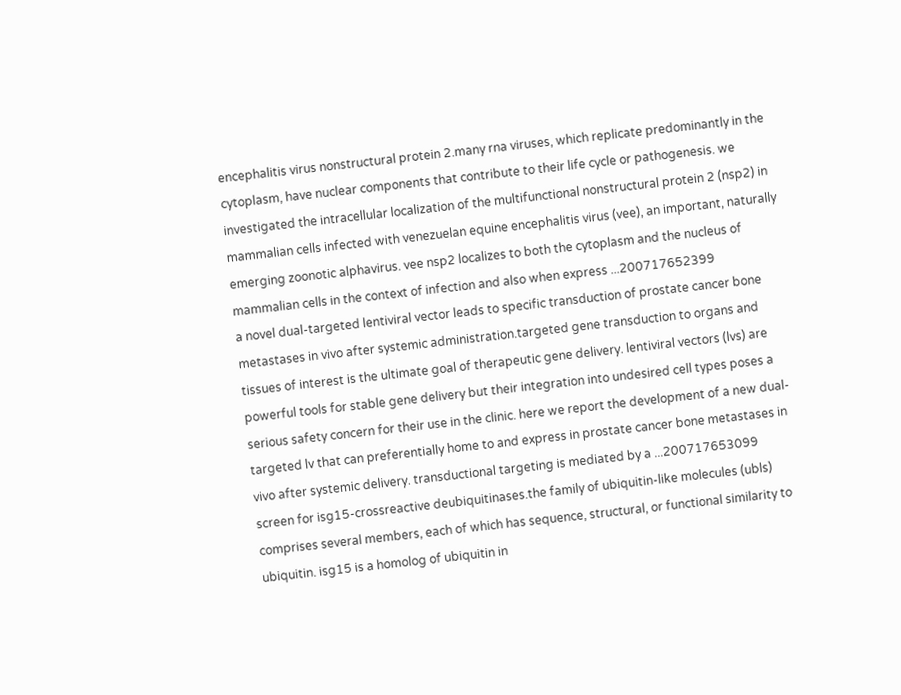encephalitis virus nonstructural protein 2.many rna viruses, which replicate predominantly in the cytoplasm, have nuclear components that contribute to their life cycle or pathogenesis. we investigated the intracellular localization of the multifunctional nonstructural protein 2 (nsp2) in mammalian cells infected with venezuelan equine encephalitis virus (vee), an important, naturally emerging zoonotic alphavirus. vee nsp2 localizes to both the cytoplasm and the nucleus of mammalian cells in the context of infection and also when express ...200717652399
a novel dual-targeted lentiviral vector leads to specific transduction of prostate cancer bone metastases in vivo after systemic administration.targeted gene transduction to organs and tissues of interest is the ultimate goal of therapeutic gene delivery. lentiviral vectors (lvs) are powerful tools for stable gene delivery but their integration into undesired cell types poses a serious safety concern for their use in the clinic. here we report the development of a new dual-targeted lv that can preferentially home to and express in prostate cancer bone metastases in vivo after systemic delivery. transductional targeting is mediated by a ...200717653099
screen for isg15-crossreactive deubiquitinases.the family of ubiquitin-like molecules (ubls) comprises several members, each of which has sequence, structural, or functional similarity to ubiquitin. isg15 is a homolog of ubiquitin in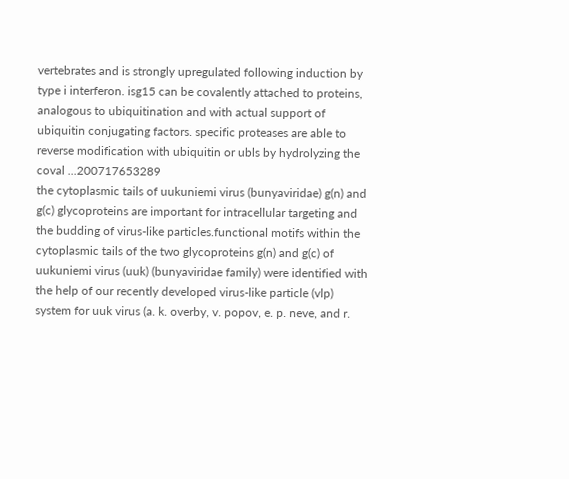vertebrates and is strongly upregulated following induction by type i interferon. isg15 can be covalently attached to proteins, analogous to ubiquitination and with actual support of ubiquitin conjugating factors. specific proteases are able to reverse modification with ubiquitin or ubls by hydrolyzing the coval ...200717653289
the cytoplasmic tails of uukuniemi virus (bunyaviridae) g(n) and g(c) glycoproteins are important for intracellular targeting and the budding of virus-like particles.functional motifs within the cytoplasmic tails of the two glycoproteins g(n) and g(c) of uukuniemi virus (uuk) (bunyaviridae family) were identified with the help of our recently developed virus-like particle (vlp) system for uuk virus (a. k. overby, v. popov, e. p. neve, and r.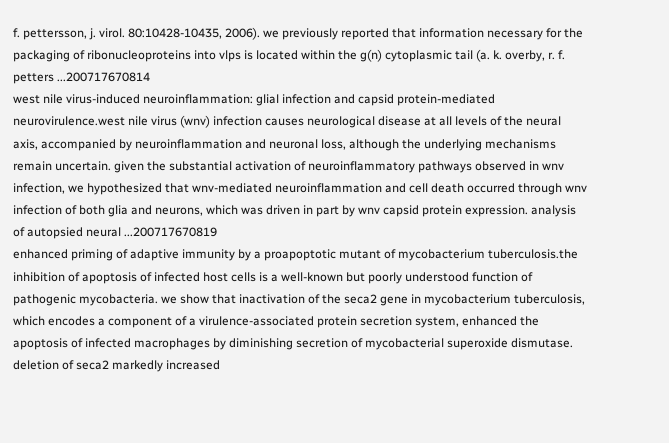f. pettersson, j. virol. 80:10428-10435, 2006). we previously reported that information necessary for the packaging of ribonucleoproteins into vlps is located within the g(n) cytoplasmic tail (a. k. overby, r. f. petters ...200717670814
west nile virus-induced neuroinflammation: glial infection and capsid protein-mediated neurovirulence.west nile virus (wnv) infection causes neurological disease at all levels of the neural axis, accompanied by neuroinflammation and neuronal loss, although the underlying mechanisms remain uncertain. given the substantial activation of neuroinflammatory pathways observed in wnv infection, we hypothesized that wnv-mediated neuroinflammation and cell death occurred through wnv infection of both glia and neurons, which was driven in part by wnv capsid protein expression. analysis of autopsied neural ...200717670819
enhanced priming of adaptive immunity by a proapoptotic mutant of mycobacterium tuberculosis.the inhibition of apoptosis of infected host cells is a well-known but poorly understood function of pathogenic mycobacteria. we show that inactivation of the seca2 gene in mycobacterium tuberculosis, which encodes a component of a virulence-associated protein secretion system, enhanced the apoptosis of infected macrophages by diminishing secretion of mycobacterial superoxide dismutase. deletion of seca2 markedly increased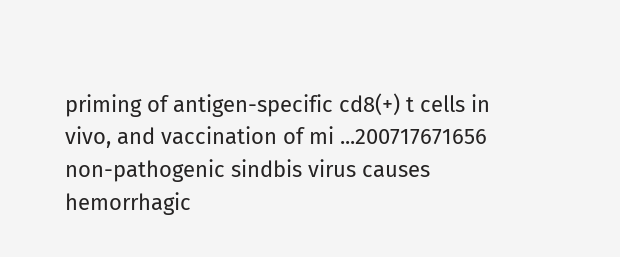priming of antigen-specific cd8(+) t cells in vivo, and vaccination of mi ...200717671656
non-pathogenic sindbis virus causes hemorrhagic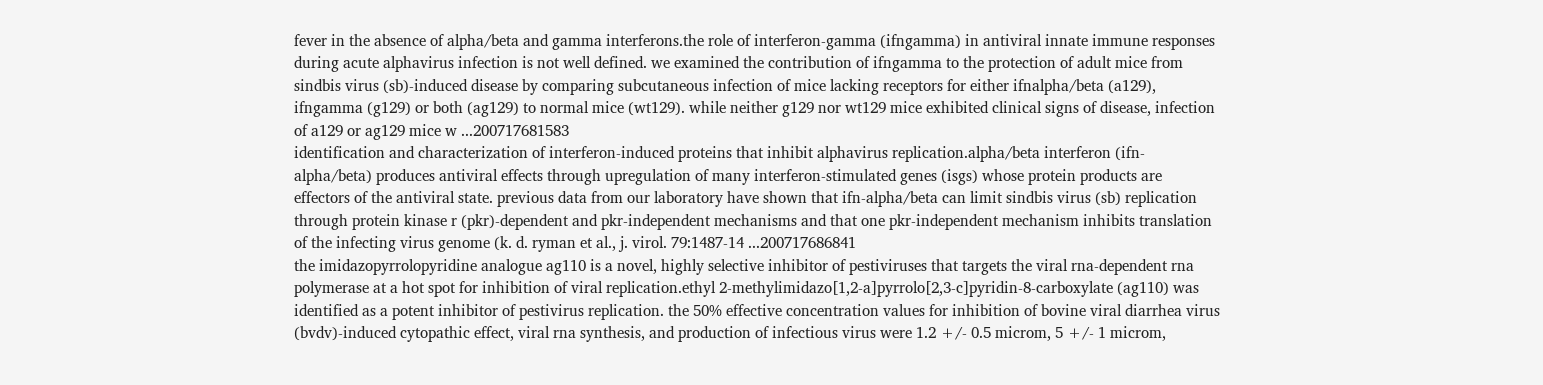fever in the absence of alpha/beta and gamma interferons.the role of interferon-gamma (ifngamma) in antiviral innate immune responses during acute alphavirus infection is not well defined. we examined the contribution of ifngamma to the protection of adult mice from sindbis virus (sb)-induced disease by comparing subcutaneous infection of mice lacking receptors for either ifnalpha/beta (a129), ifngamma (g129) or both (ag129) to normal mice (wt129). while neither g129 nor wt129 mice exhibited clinical signs of disease, infection of a129 or ag129 mice w ...200717681583
identification and characterization of interferon-induced proteins that inhibit alphavirus replication.alpha/beta interferon (ifn-alpha/beta) produces antiviral effects through upregulation of many interferon-stimulated genes (isgs) whose protein products are effectors of the antiviral state. previous data from our laboratory have shown that ifn-alpha/beta can limit sindbis virus (sb) replication through protein kinase r (pkr)-dependent and pkr-independent mechanisms and that one pkr-independent mechanism inhibits translation of the infecting virus genome (k. d. ryman et al., j. virol. 79:1487-14 ...200717686841
the imidazopyrrolopyridine analogue ag110 is a novel, highly selective inhibitor of pestiviruses that targets the viral rna-dependent rna polymerase at a hot spot for inhibition of viral replication.ethyl 2-methylimidazo[1,2-a]pyrrolo[2,3-c]pyridin-8-carboxylate (ag110) was identified as a potent inhibitor of pestivirus replication. the 50% effective concentration values for inhibition of bovine viral diarrhea virus (bvdv)-induced cytopathic effect, viral rna synthesis, and production of infectious virus were 1.2 +/- 0.5 microm, 5 +/- 1 microm,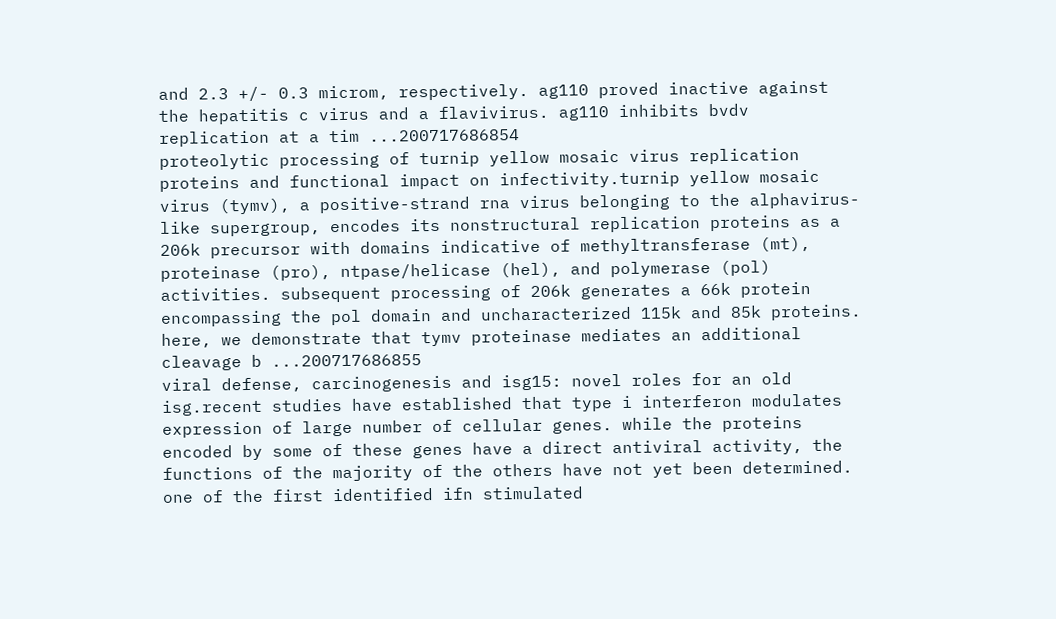and 2.3 +/- 0.3 microm, respectively. ag110 proved inactive against the hepatitis c virus and a flavivirus. ag110 inhibits bvdv replication at a tim ...200717686854
proteolytic processing of turnip yellow mosaic virus replication proteins and functional impact on infectivity.turnip yellow mosaic virus (tymv), a positive-strand rna virus belonging to the alphavirus-like supergroup, encodes its nonstructural replication proteins as a 206k precursor with domains indicative of methyltransferase (mt), proteinase (pro), ntpase/helicase (hel), and polymerase (pol) activities. subsequent processing of 206k generates a 66k protein encompassing the pol domain and uncharacterized 115k and 85k proteins. here, we demonstrate that tymv proteinase mediates an additional cleavage b ...200717686855
viral defense, carcinogenesis and isg15: novel roles for an old isg.recent studies have established that type i interferon modulates expression of large number of cellular genes. while the proteins encoded by some of these genes have a direct antiviral activity, the functions of the majority of the others have not yet been determined. one of the first identified ifn stimulated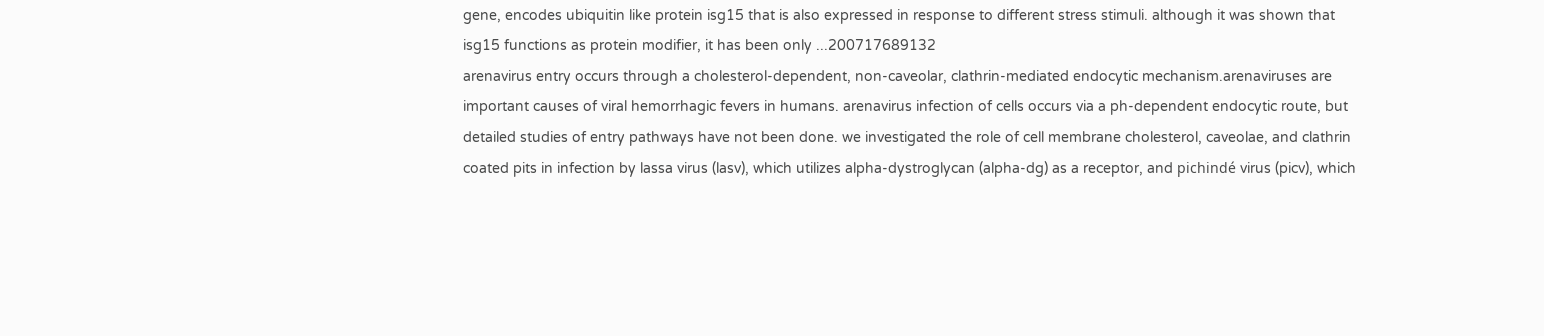gene, encodes ubiquitin like protein isg15 that is also expressed in response to different stress stimuli. although it was shown that isg15 functions as protein modifier, it has been only ...200717689132
arenavirus entry occurs through a cholesterol-dependent, non-caveolar, clathrin-mediated endocytic mechanism.arenaviruses are important causes of viral hemorrhagic fevers in humans. arenavirus infection of cells occurs via a ph-dependent endocytic route, but detailed studies of entry pathways have not been done. we investigated the role of cell membrane cholesterol, caveolae, and clathrin coated pits in infection by lassa virus (lasv), which utilizes alpha-dystroglycan (alpha-dg) as a receptor, and pichindé virus (picv), which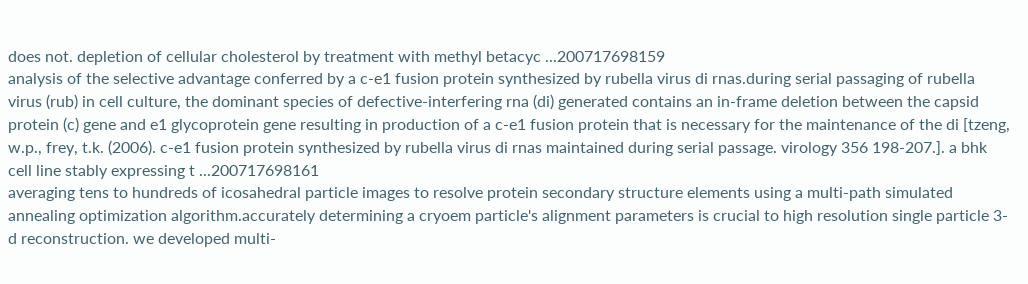does not. depletion of cellular cholesterol by treatment with methyl betacyc ...200717698159
analysis of the selective advantage conferred by a c-e1 fusion protein synthesized by rubella virus di rnas.during serial passaging of rubella virus (rub) in cell culture, the dominant species of defective-interfering rna (di) generated contains an in-frame deletion between the capsid protein (c) gene and e1 glycoprotein gene resulting in production of a c-e1 fusion protein that is necessary for the maintenance of the di [tzeng, w.p., frey, t.k. (2006). c-e1 fusion protein synthesized by rubella virus di rnas maintained during serial passage. virology 356 198-207.]. a bhk cell line stably expressing t ...200717698161
averaging tens to hundreds of icosahedral particle images to resolve protein secondary structure elements using a multi-path simulated annealing optimization algorithm.accurately determining a cryoem particle's alignment parameters is crucial to high resolution single particle 3-d reconstruction. we developed multi-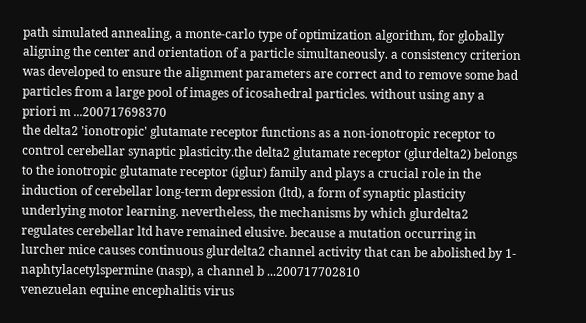path simulated annealing, a monte-carlo type of optimization algorithm, for globally aligning the center and orientation of a particle simultaneously. a consistency criterion was developed to ensure the alignment parameters are correct and to remove some bad particles from a large pool of images of icosahedral particles. without using any a priori m ...200717698370
the delta2 'ionotropic' glutamate receptor functions as a non-ionotropic receptor to control cerebellar synaptic plasticity.the delta2 glutamate receptor (glurdelta2) belongs to the ionotropic glutamate receptor (iglur) family and plays a crucial role in the induction of cerebellar long-term depression (ltd), a form of synaptic plasticity underlying motor learning. nevertheless, the mechanisms by which glurdelta2 regulates cerebellar ltd have remained elusive. because a mutation occurring in lurcher mice causes continuous glurdelta2 channel activity that can be abolished by 1-naphtylacetylspermine (nasp), a channel b ...200717702810
venezuelan equine encephalitis virus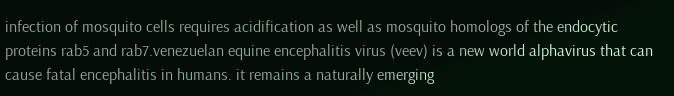infection of mosquito cells requires acidification as well as mosquito homologs of the endocytic proteins rab5 and rab7.venezuelan equine encephalitis virus (veev) is a new world alphavirus that can cause fatal encephalitis in humans. it remains a naturally emerging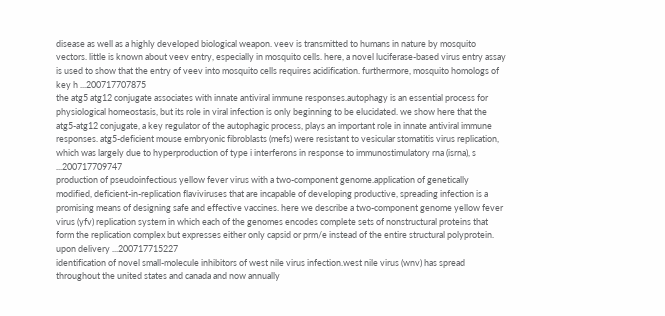disease as well as a highly developed biological weapon. veev is transmitted to humans in nature by mosquito vectors. little is known about veev entry, especially in mosquito cells. here, a novel luciferase-based virus entry assay is used to show that the entry of veev into mosquito cells requires acidification. furthermore, mosquito homologs of key h ...200717707875
the atg5 atg12 conjugate associates with innate antiviral immune responses.autophagy is an essential process for physiological homeostasis, but its role in viral infection is only beginning to be elucidated. we show here that the atg5-atg12 conjugate, a key regulator of the autophagic process, plays an important role in innate antiviral immune responses. atg5-deficient mouse embryonic fibroblasts (mefs) were resistant to vesicular stomatitis virus replication, which was largely due to hyperproduction of type i interferons in response to immunostimulatory rna (isrna), s ...200717709747
production of pseudoinfectious yellow fever virus with a two-component genome.application of genetically modified, deficient-in-replication flaviviruses that are incapable of developing productive, spreading infection is a promising means of designing safe and effective vaccines. here we describe a two-component genome yellow fever virus (yfv) replication system in which each of the genomes encodes complete sets of nonstructural proteins that form the replication complex but expresses either only capsid or prm/e instead of the entire structural polyprotein. upon delivery ...200717715227
identification of novel small-molecule inhibitors of west nile virus infection.west nile virus (wnv) has spread throughout the united states and canada and now annually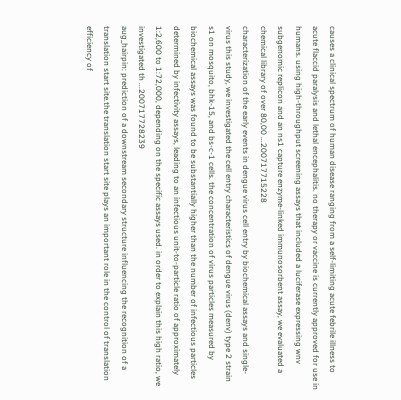causes a clinical spectrum of human disease ranging from a self-limiting acute febrile illness to acute flaccid paralysis and lethal encephalitis. no therapy or vaccine is currently approved for use in humans. using high-throughput screening assays that included a luciferase expressing wnv subgenomic replicon and an ns1 capture enzyme-linked immunosorbent assay, we evaluated a chemical library of over 80,00 ...200717715228
characterization of the early events in dengue virus cell entry by biochemical assays and single-virus this study, we investigated the cell entry characteristics of dengue virus (denv) type 2 strain s1 on mosquito, bhk-15, and bs-c-1 cells. the concentration of virus particles measured by biochemical assays was found to be substantially higher than the number of infectious particles determined by infectivity assays, leading to an infectious unit-to-particle ratio of approximately 1:2,600 to 1:72,000, depending on the specific assays used. in order to explain this high ratio, we investigated th ...200717728239
aug_hairpin: prediction of a downstream secondary structure influencing the recognition of a translation start site.the translation start site plays an important role in the control of translation efficiency of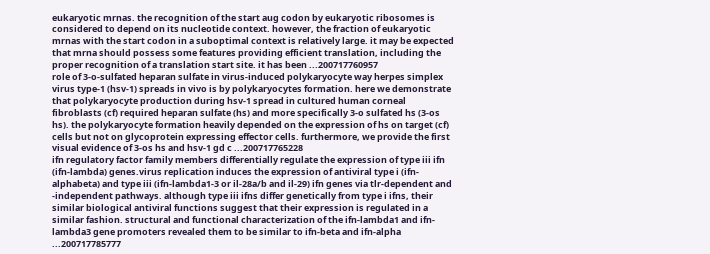eukaryotic mrnas. the recognition of the start aug codon by eukaryotic ribosomes is considered to depend on its nucleotide context. however, the fraction of eukaryotic mrnas with the start codon in a suboptimal context is relatively large. it may be expected that mrna should possess some features providing efficient translation, including the proper recognition of a translation start site. it has been ...200717760957
role of 3-o-sulfated heparan sulfate in virus-induced polykaryocyte way herpes simplex virus type-1 (hsv-1) spreads in vivo is by polykaryocytes formation. here we demonstrate that polykaryocyte production during hsv-1 spread in cultured human corneal fibroblasts (cf) required heparan sulfate (hs) and more specifically 3-o sulfated hs (3-os hs). the polykaryocyte formation heavily depended on the expression of hs on target (cf) cells but not on glycoprotein expressing effector cells. furthermore, we provide the first visual evidence of 3-os hs and hsv-1 gd c ...200717765228
ifn regulatory factor family members differentially regulate the expression of type iii ifn (ifn-lambda) genes.virus replication induces the expression of antiviral type i (ifn-alphabeta) and type iii (ifn-lambda1-3 or il-28a/b and il-29) ifn genes via tlr-dependent and -independent pathways. although type iii ifns differ genetically from type i ifns, their similar biological antiviral functions suggest that their expression is regulated in a similar fashion. structural and functional characterization of the ifn-lambda1 and ifn-lambda3 gene promoters revealed them to be similar to ifn-beta and ifn-alpha ...200717785777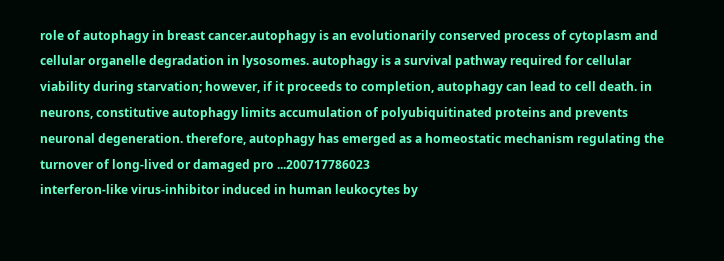role of autophagy in breast cancer.autophagy is an evolutionarily conserved process of cytoplasm and cellular organelle degradation in lysosomes. autophagy is a survival pathway required for cellular viability during starvation; however, if it proceeds to completion, autophagy can lead to cell death. in neurons, constitutive autophagy limits accumulation of polyubiquitinated proteins and prevents neuronal degeneration. therefore, autophagy has emerged as a homeostatic mechanism regulating the turnover of long-lived or damaged pro ...200717786023
interferon-like virus-inhibitor induced in human leukocytes by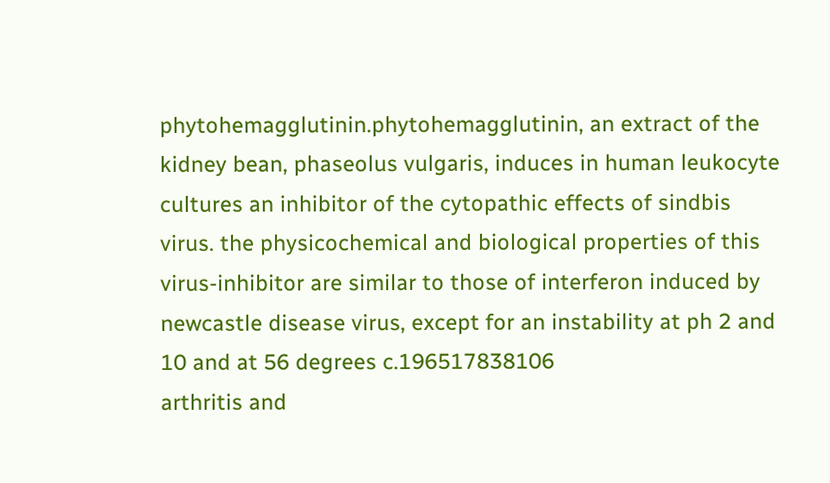phytohemagglutinin.phytohemagglutinin, an extract of the kidney bean, phaseolus vulgaris, induces in human leukocyte cultures an inhibitor of the cytopathic effects of sindbis virus. the physicochemical and biological properties of this virus-inhibitor are similar to those of interferon induced by newcastle disease virus, except for an instability at ph 2 and 10 and at 56 degrees c.196517838106
arthritis and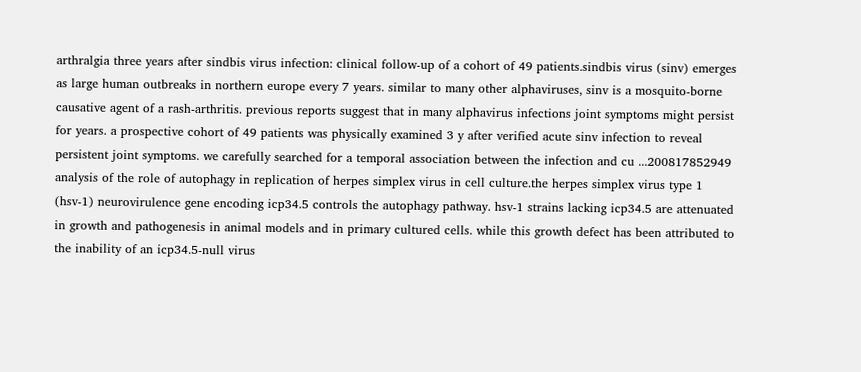arthralgia three years after sindbis virus infection: clinical follow-up of a cohort of 49 patients.sindbis virus (sinv) emerges as large human outbreaks in northern europe every 7 years. similar to many other alphaviruses, sinv is a mosquito-borne causative agent of a rash-arthritis. previous reports suggest that in many alphavirus infections joint symptoms might persist for years. a prospective cohort of 49 patients was physically examined 3 y after verified acute sinv infection to reveal persistent joint symptoms. we carefully searched for a temporal association between the infection and cu ...200817852949
analysis of the role of autophagy in replication of herpes simplex virus in cell culture.the herpes simplex virus type 1 (hsv-1) neurovirulence gene encoding icp34.5 controls the autophagy pathway. hsv-1 strains lacking icp34.5 are attenuated in growth and pathogenesis in animal models and in primary cultured cells. while this growth defect has been attributed to the inability of an icp34.5-null virus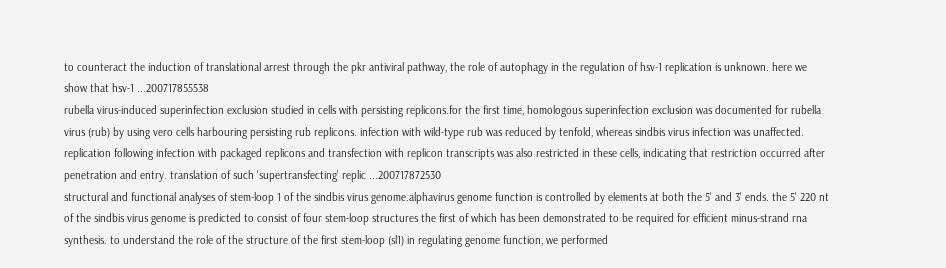to counteract the induction of translational arrest through the pkr antiviral pathway, the role of autophagy in the regulation of hsv-1 replication is unknown. here we show that hsv-1 ...200717855538
rubella virus-induced superinfection exclusion studied in cells with persisting replicons.for the first time, homologous superinfection exclusion was documented for rubella virus (rub) by using vero cells harbouring persisting rub replicons. infection with wild-type rub was reduced by tenfold, whereas sindbis virus infection was unaffected. replication following infection with packaged replicons and transfection with replicon transcripts was also restricted in these cells, indicating that restriction occurred after penetration and entry. translation of such 'supertransfecting' replic ...200717872530
structural and functional analyses of stem-loop 1 of the sindbis virus genome.alphavirus genome function is controlled by elements at both the 5' and 3' ends. the 5' 220 nt of the sindbis virus genome is predicted to consist of four stem-loop structures the first of which has been demonstrated to be required for efficient minus-strand rna synthesis. to understand the role of the structure of the first stem-loop (sl1) in regulating genome function, we performed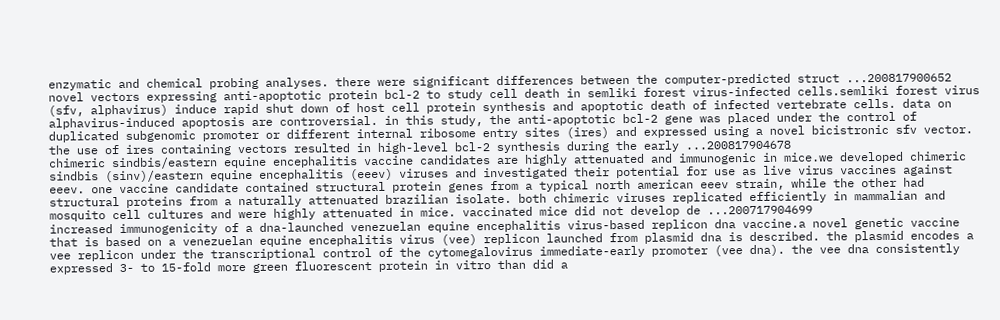enzymatic and chemical probing analyses. there were significant differences between the computer-predicted struct ...200817900652
novel vectors expressing anti-apoptotic protein bcl-2 to study cell death in semliki forest virus-infected cells.semliki forest virus (sfv, alphavirus) induce rapid shut down of host cell protein synthesis and apoptotic death of infected vertebrate cells. data on alphavirus-induced apoptosis are controversial. in this study, the anti-apoptotic bcl-2 gene was placed under the control of duplicated subgenomic promoter or different internal ribosome entry sites (ires) and expressed using a novel bicistronic sfv vector. the use of ires containing vectors resulted in high-level bcl-2 synthesis during the early ...200817904678
chimeric sindbis/eastern equine encephalitis vaccine candidates are highly attenuated and immunogenic in mice.we developed chimeric sindbis (sinv)/eastern equine encephalitis (eeev) viruses and investigated their potential for use as live virus vaccines against eeev. one vaccine candidate contained structural protein genes from a typical north american eeev strain, while the other had structural proteins from a naturally attenuated brazilian isolate. both chimeric viruses replicated efficiently in mammalian and mosquito cell cultures and were highly attenuated in mice. vaccinated mice did not develop de ...200717904699
increased immunogenicity of a dna-launched venezuelan equine encephalitis virus-based replicon dna vaccine.a novel genetic vaccine that is based on a venezuelan equine encephalitis virus (vee) replicon launched from plasmid dna is described. the plasmid encodes a vee replicon under the transcriptional control of the cytomegalovirus immediate-early promoter (vee dna). the vee dna consistently expressed 3- to 15-fold more green fluorescent protein in vitro than did a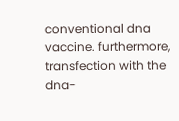conventional dna vaccine. furthermore, transfection with the dna-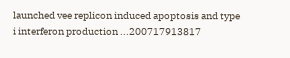launched vee replicon induced apoptosis and type i interferon production ...200717913817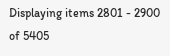Displaying items 2801 - 2900 of 5405